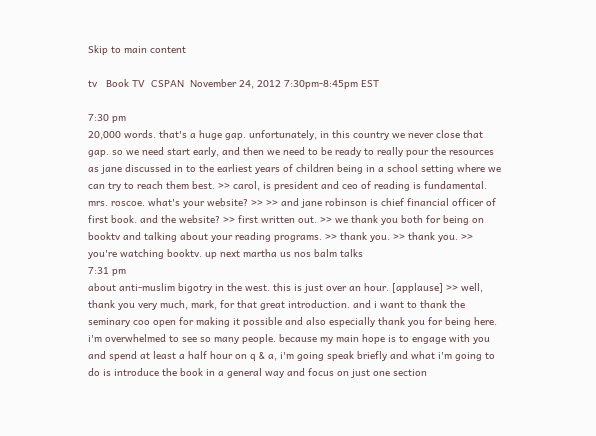Skip to main content

tv   Book TV  CSPAN  November 24, 2012 7:30pm-8:45pm EST

7:30 pm
20,000 words. that's a huge gap. unfortunately, in this country we never close that gap. so we need start early, and then we need to be ready to really pour the resources as jane discussed in to the earliest years of children being in a school setting where we can try to reach them best. >> carol, is president and ceo of reading is fundamental. mrs. roscoe. what's your website? >> >> and jane robinson is chief financial officer of first book. and the website? >> first written out. >> we thank you both for being on booktv and talking about your reading programs. >> thank you. >> thank you. >> you're watching booktv. up next martha us nos balm talks
7:31 pm
about anti-muslim bigotry in the west. this is just over an hour. [applause] >> well, thank you very much, mark, for that great introduction. and i want to thank the seminary coo open for making it possible and also especially thank you for being here. i'm overwhelmed to see so many people. because my main hope is to engage with you and spend at least a half hour on q & a, i'm going speak briefly and what i'm going to do is introduce the book in a general way and focus on just one section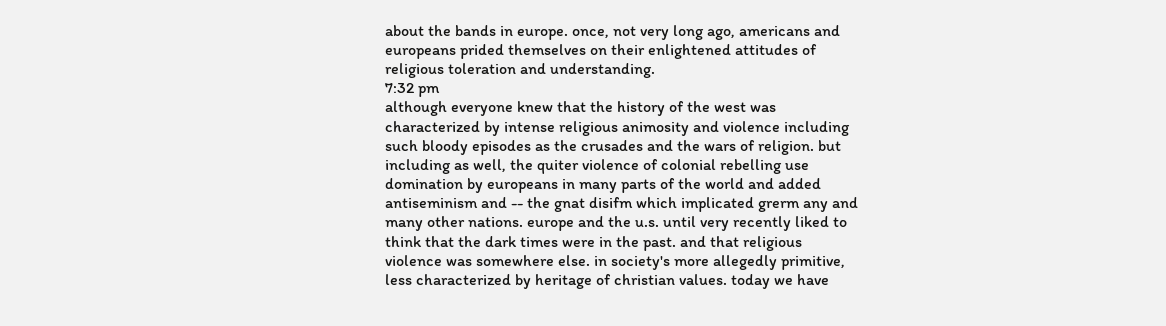about the bands in europe. once, not very long ago, americans and europeans prided themselves on their enlightened attitudes of religious toleration and understanding.
7:32 pm
although everyone knew that the history of the west was characterized by intense religious animosity and violence including such bloody episodes as the crusades and the wars of religion. but including as well, the quiter violence of colonial rebelling use domination by europeans in many parts of the world and added antiseminism and -- the gnat disifm which implicated grerm any and many other nations. europe and the u.s. until very recently liked to think that the dark times were in the past. and that religious violence was somewhere else. in society's more allegedly primitive, less characterized by heritage of christian values. today we have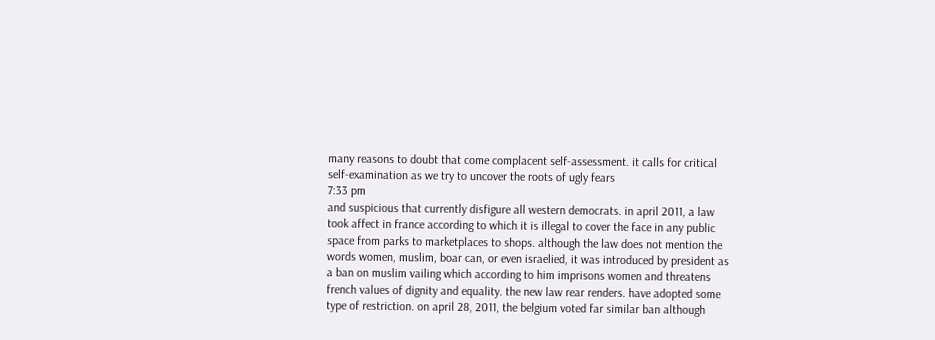many reasons to doubt that come complacent self-assessment. it calls for critical self-examination as we try to uncover the roots of ugly fears
7:33 pm
and suspicious that currently disfigure all western democrats. in april 2011, a law took affect in france according to which it is illegal to cover the face in any public space from parks to marketplaces to shops. although the law does not mention the words women, muslim, boar can, or even israelied, it was introduced by president as a ban on muslim vailing which according to him imprisons women and threatens french values of dignity and equality. the new law rear renders. have adopted some type of restriction. on april 28, 2011, the belgium voted far similar ban although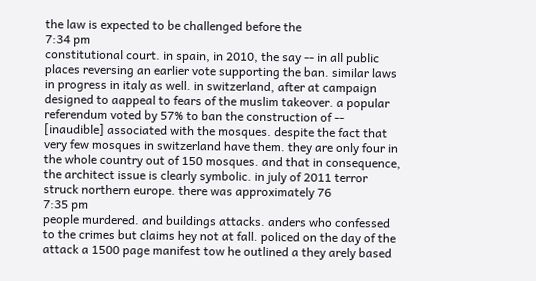the law is expected to be challenged before the
7:34 pm
constitutional court. in spain, in 2010, the say -- in all public places reversing an earlier vote supporting the ban. similar laws in progress in italy as well. in switzerland, after at campaign designed to aappeal to fears of the muslim takeover. a popular referendum voted by 57% to ban the construction of -- [inaudible] associated with the mosques. despite the fact that very few mosques in switzerland have them. they are only four in the whole country out of 150 mosques. and that in consequence, the architect issue is clearly symbolic. in july of 2011 terror struck northern europe. there was approximately 76
7:35 pm
people murdered. and buildings attacks. anders who confessed to the crimes but claims hey not at fall. policed on the day of the attack a 1500 page manifest tow he outlined a they arely based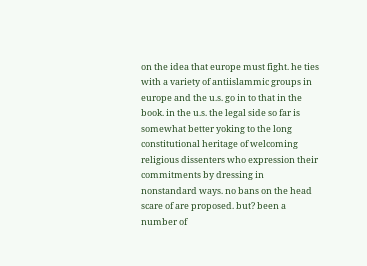on the idea that europe must fight. he ties with a variety of antiislammic groups in europe and the u.s. go in to that in the book. in the u.s. the legal side so far is somewhat better yoking to the long constitutional heritage of welcoming religious dissenters who expression their commitments by dressing in nonstandard ways. no bans on the head scare of are proposed. but? been a number of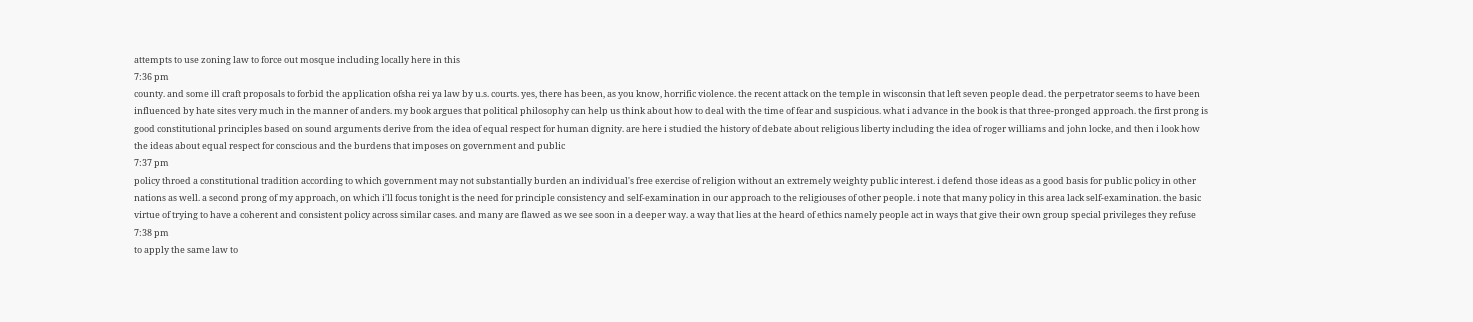attempts to use zoning law to force out mosque including locally here in this
7:36 pm
county. and some ill craft proposals to forbid the application ofsha rei ya law by u.s. courts. yes, there has been, as you know, horrific violence. the recent attack on the temple in wisconsin that left seven people dead. the perpetrator seems to have been influenced by hate sites very much in the manner of anders. my book argues that political philosophy can help us think about how to deal with the time of fear and suspicious. what i advance in the book is that three-pronged approach. the first prong is good constitutional principles based on sound arguments derive from the idea of equal respect for human dignity. are here i studied the history of debate about religious liberty including the idea of roger williams and john locke, and then i look how the ideas about equal respect for conscious and the burdens that imposes on government and public
7:37 pm
policy throed a constitutional tradition according to which government may not substantially burden an individual's free exercise of religion without an extremely weighty public interest. i defend those ideas as a good basis for public policy in other nations as well. a second prong of my approach, on which i'll focus tonight is the need for principle consistency and self-examination in our approach to the religiouses of other people. i note that many policy in this area lack self-examination. the basic virtue of trying to have a coherent and consistent policy across similar cases. and many are flawed as we see soon in a deeper way. a way that lies at the heard of ethics namely people act in ways that give their own group special privileges they refuse
7:38 pm
to apply the same law to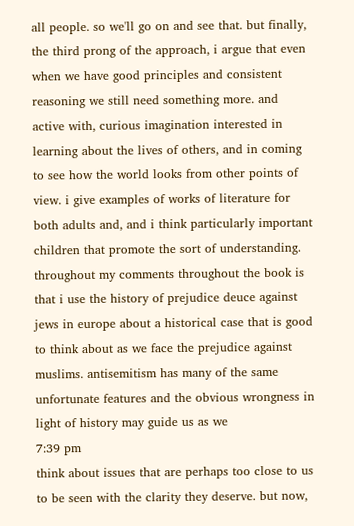all people. so we'll go on and see that. but finally, the third prong of the approach, i argue that even when we have good principles and consistent reasoning we still need something more. and active with, curious imagination interested in learning about the lives of others, and in coming to see how the world looks from other points of view. i give examples of works of literature for both adults and, and i think particularly important children that promote the sort of understanding. throughout my comments throughout the book is that i use the history of prejudice deuce against jews in europe about a historical case that is good to think about as we face the prejudice against muslims. antisemitism has many of the same unfortunate features and the obvious wrongness in light of history may guide us as we
7:39 pm
think about issues that are perhaps too close to us to be seen with the clarity they deserve. but now,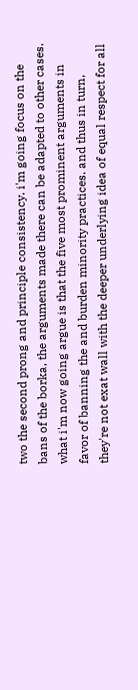two the second prong and principle consistency. i'm going focus on the bans of the borka, the arguments made there can be adapted to other cases. what i'm now going argue is that the five most prominent arguments in favor of banning the and burden minority practices. and thus in turn, they're not exat wall with the deeper underlying idea of equal respect for all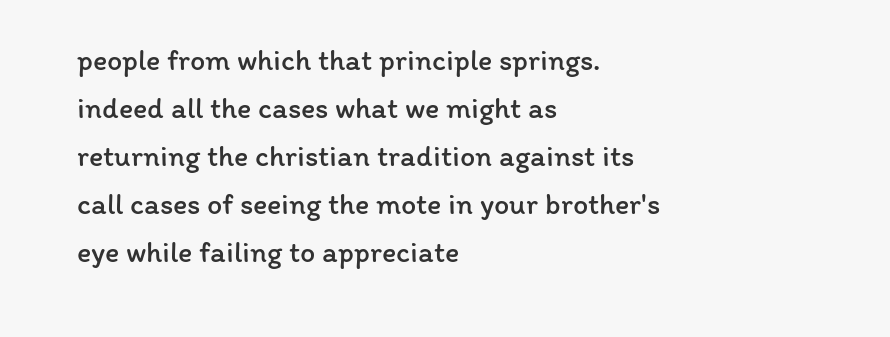people from which that principle springs. indeed all the cases what we might as returning the christian tradition against its call cases of seeing the mote in your brother's eye while failing to appreciate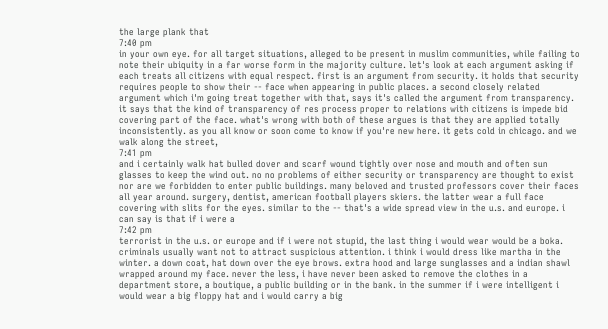the large plank that
7:40 pm
in your own eye. for all target situations, alleged to be present in muslim communities, while failing to note their ubiquity in a far worse form in the majority culture. let's look at each argument asking if each treats all citizens with equal respect. first is an argument from security. it holds that security requires people to show their -- face when appearing in public places. a second closely related argument which i'm going treat together with that, says it's called the argument from transparency. it says that the kind of transparency of res process proper to relations with citizens is impede bid covering part of the face. what's wrong with both of these argues is that they are applied totally inconsistently. as you all know or soon come to know if you're new here. it gets cold in chicago. and we walk along the street,
7:41 pm
and i certainly walk hat bulled dover and scarf wound tightly over nose and mouth and often sun glasses to keep the wind out. no no problems of either security or transparency are thought to exist nor are we forbidden to enter public buildings. many beloved and trusted professors cover their faces all year around. surgery, dentist, american football players skiers. the latter wear a full face covering with slits for the eyes. similar to the -- that's a wide spread view in the u.s. and europe. i can say is that if i were a
7:42 pm
terrorist in the u.s. or europe and if i were not stupid, the last thing i would wear would be a boka. criminals usually want not to attract suspicious attention. i think i would dress like martha in the winter. a down coat, hat down over the eye brows. extra hood and large sunglasses and a indian shawl wrapped around my face. never the less, i have never been asked to remove the clothes in a department store, a boutique, a public building or in the bank. in the summer if i were intelligent i would wear a big floppy hat and i would carry a big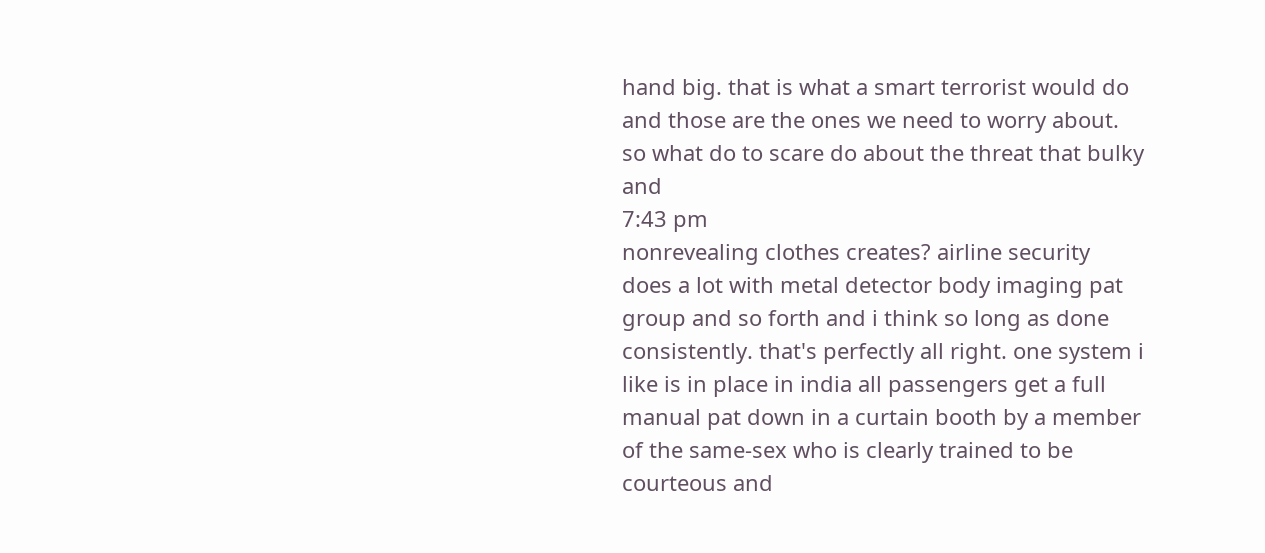hand big. that is what a smart terrorist would do and those are the ones we need to worry about. so what do to scare do about the threat that bulky and
7:43 pm
nonrevealing clothes creates? airline security does a lot with metal detector body imaging pat group and so forth and i think so long as done consistently. that's perfectly all right. one system i like is in place in india all passengers get a full manual pat down in a curtain booth by a member of the same-sex who is clearly trained to be courteous and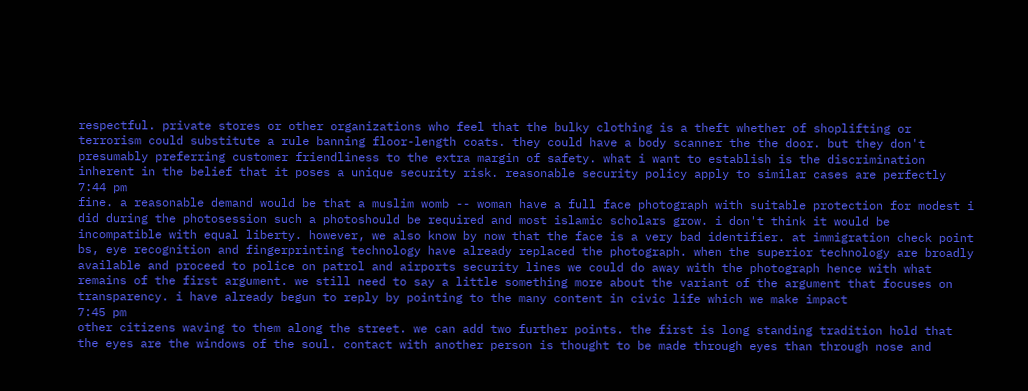respectful. private stores or other organizations who feel that the bulky clothing is a theft whether of shoplifting or terrorism could substitute a rule banning floor-length coats. they could have a body scanner the the door. but they don't presumably preferring customer friendliness to the extra margin of safety. what i want to establish is the discrimination inherent in the belief that it poses a unique security risk. reasonable security policy apply to similar cases are perfectly
7:44 pm
fine. a reasonable demand would be that a muslim womb -- woman have a full face photograph with suitable protection for modest i did during the photosession such a photoshould be required and most islamic scholars grow. i don't think it would be incompatible with equal liberty. however, we also know by now that the face is a very bad identifier. at immigration check point bs, eye recognition and fingerprinting technology have already replaced the photograph. when the superior technology are broadly available and proceed to police on patrol and airports security lines we could do away with the photograph hence with what remains of the first argument. we still need to say a little something more about the variant of the argument that focuses on transparency. i have already begun to reply by pointing to the many content in civic life which we make impact
7:45 pm
other citizens waving to them along the street. we can add two further points. the first is long standing tradition hold that the eyes are the windows of the soul. contact with another person is thought to be made through eyes than through nose and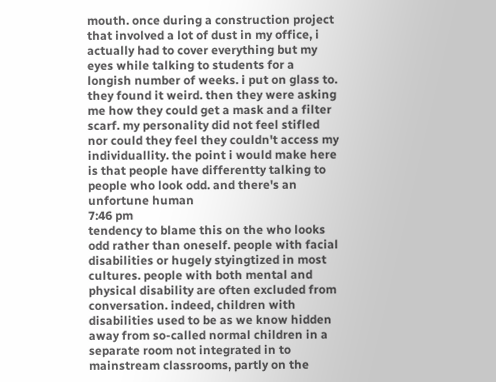mouth. once during a construction project that involved a lot of dust in my office, i actually had to cover everything but my eyes while talking to students for a longish number of weeks. i put on glass to. they found it weird. then they were asking me how they could get a mask and a filter scarf. my personality did not feel stifled nor could they feel they couldn't access my individuallity. the point i would make here is that people have differentty talking to people who look odd. and there's an unfortune human
7:46 pm
tendency to blame this on the who looks odd rather than oneself. people with facial disabilities or hugely styingtized in most cultures. people with both mental and physical disability are often excluded from conversation. indeed, children with disabilities used to be as we know hidden away from so-called normal children in a separate room not integrated in to mainstream classrooms, partly on the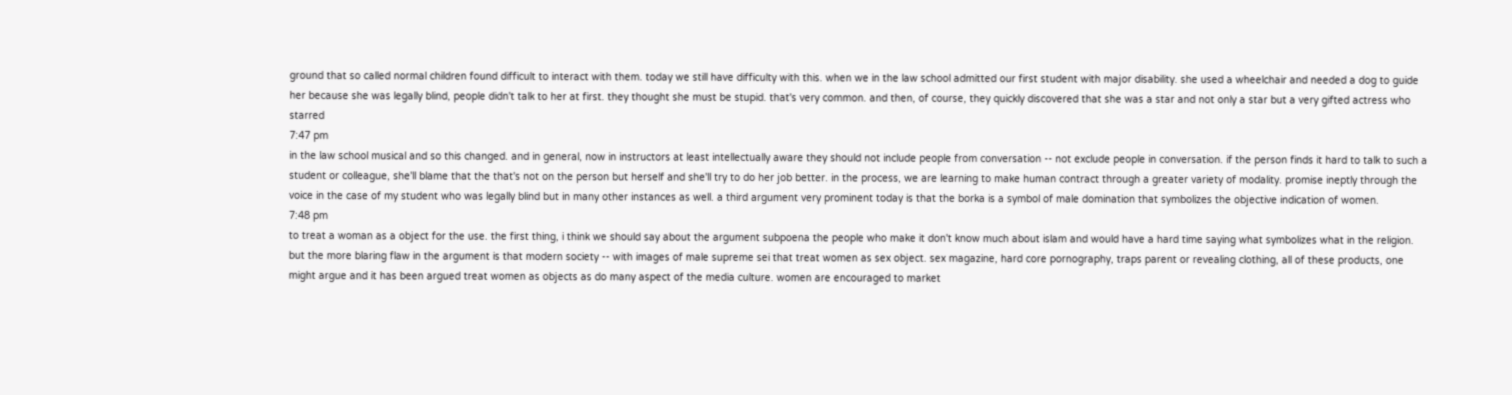ground that so called normal children found difficult to interact with them. today we still have difficulty with this. when we in the law school admitted our first student with major disability. she used a wheelchair and needed a dog to guide her because she was legally blind, people didn't talk to her at first. they thought she must be stupid. that's very common. and then, of course, they quickly discovered that she was a star and not only a star but a very gifted actress who starred
7:47 pm
in the law school musical and so this changed. and in general, now in instructors at least intellectually aware they should not include people from conversation -- not exclude people in conversation. if the person finds it hard to talk to such a student or colleague, she'll blame that the that's not on the person but herself and she'll try to do her job better. in the process, we are learning to make human contract through a greater variety of modality. promise ineptly through the voice in the case of my student who was legally blind but in many other instances as well. a third argument very prominent today is that the borka is a symbol of male domination that symbolizes the objective indication of women.
7:48 pm
to treat a woman as a object for the use. the first thing, i think we should say about the argument subpoena the people who make it don't know much about islam and would have a hard time saying what symbolizes what in the religion. but the more blaring flaw in the argument is that modern society -- with images of male supreme sei that treat women as sex object. sex magazine, hard core pornography, traps parent or revealing clothing, all of these products, one might argue and it has been argued treat women as objects as do many aspect of the media culture. women are encouraged to market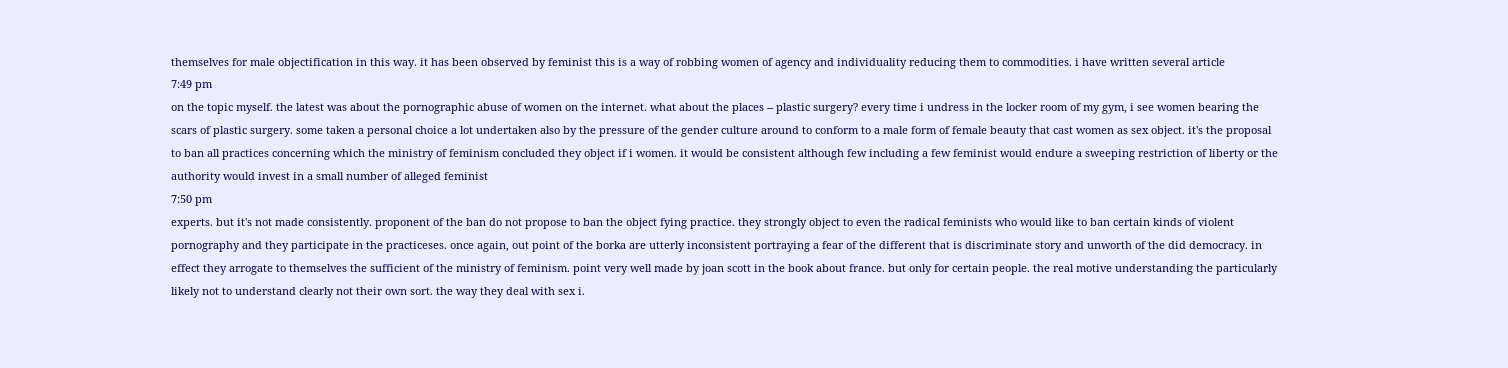themselves for male objectification in this way. it has been observed by feminist this is a way of robbing women of agency and individuality reducing them to commodities. i have written several article
7:49 pm
on the topic myself. the latest was about the pornographic abuse of women on the internet. what about the places -- plastic surgery? every time i undress in the locker room of my gym, i see women bearing the scars of plastic surgery. some taken a personal choice a lot undertaken also by the pressure of the gender culture around to conform to a male form of female beauty that cast women as sex object. it's the proposal to ban all practices concerning which the ministry of feminism concluded they object if i women. it would be consistent although few including a few feminist would endure a sweeping restriction of liberty or the authority would invest in a small number of alleged feminist
7:50 pm
experts. but it's not made consistently. proponent of the ban do not propose to ban the object fying practice. they strongly object to even the radical feminists who would like to ban certain kinds of violent pornography and they participate in the practiceses. once again, out point of the borka are utterly inconsistent portraying a fear of the different that is discriminate story and unworth of the did democracy. in effect they arrogate to themselves the sufficient of the ministry of feminism. point very well made by joan scott in the book about france. but only for certain people. the real motive understanding the particularly likely not to understand clearly not their own sort. the way they deal with sex i.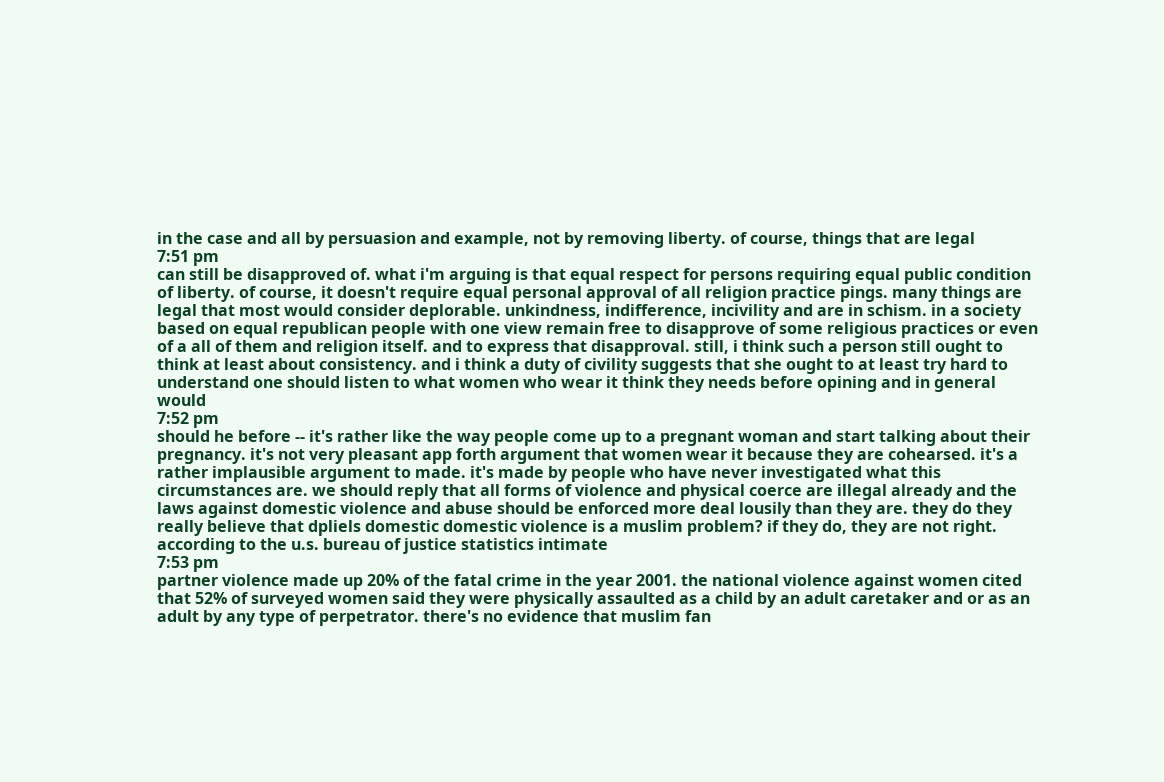in the case and all by persuasion and example, not by removing liberty. of course, things that are legal
7:51 pm
can still be disapproved of. what i'm arguing is that equal respect for persons requiring equal public condition of liberty. of course, it doesn't require equal personal approval of all religion practice pings. many things are legal that most would consider deplorable. unkindness, indifference, incivility and are in schism. in a society based on equal republican people with one view remain free to disapprove of some religious practices or even of a all of them and religion itself. and to express that disapproval. still, i think such a person still ought to think at least about consistency. and i think a duty of civility suggests that she ought to at least try hard to understand one should listen to what women who wear it think they needs before opining and in general would
7:52 pm
should he before -- it's rather like the way people come up to a pregnant woman and start talking about their pregnancy. it's not very pleasant app forth argument that women wear it because they are cohearsed. it's a rather implausible argument to made. it's made by people who have never investigated what this circumstances are. we should reply that all forms of violence and physical coerce are illegal already and the laws against domestic violence and abuse should be enforced more deal lousily than they are. they do they really believe that dpliels domestic domestic violence is a muslim problem? if they do, they are not right. according to the u.s. bureau of justice statistics intimate
7:53 pm
partner violence made up 20% of the fatal crime in the year 2001. the national violence against women cited that 52% of surveyed women said they were physically assaulted as a child by an adult caretaker and or as an adult by any type of perpetrator. there's no evidence that muslim fan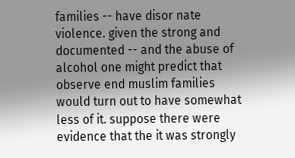families -- have disor nate violence. given the strong and documented -- and the abuse of alcohol one might predict that observe end muslim families would turn out to have somewhat less of it. suppose there were evidence that the it was strongly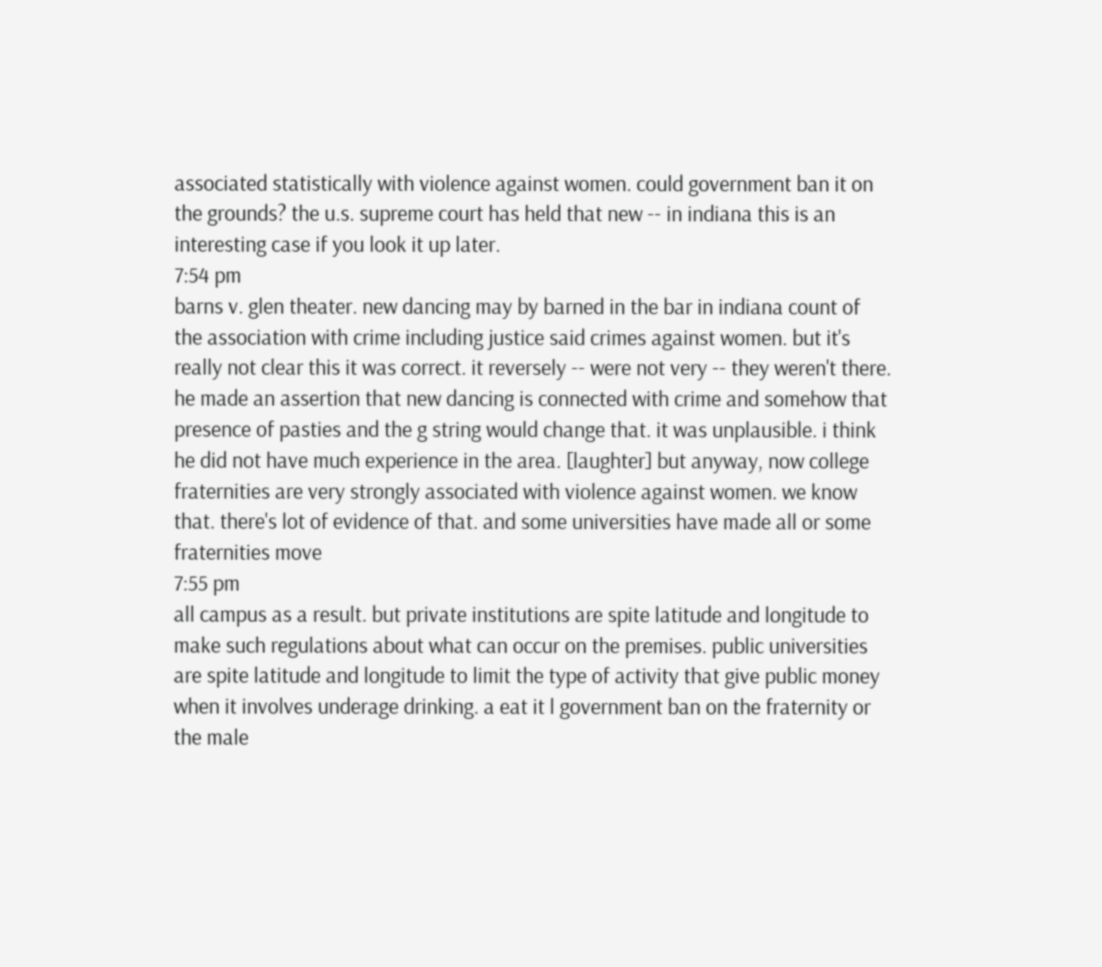associated statistically with violence against women. could government ban it on the grounds? the u.s. supreme court has held that new -- in indiana this is an interesting case if you look it up later.
7:54 pm
barns v. glen theater. new dancing may by barned in the bar in indiana count of the association with crime including justice said crimes against women. but it's really not clear this it was correct. it reversely -- were not very -- they weren't there. he made an assertion that new dancing is connected with crime and somehow that presence of pasties and the g string would change that. it was unplausible. i think he did not have much experience in the area. [laughter] but anyway, now college fraternities are very strongly associated with violence against women. we know that. there's lot of evidence of that. and some universities have made all or some fraternities move
7:55 pm
all campus as a result. but private institutions are spite latitude and longitude to make such regulations about what can occur on the premises. public universities are spite latitude and longitude to limit the type of activity that give public money when it involves underage drinking. a eat it l government ban on the fraternity or the male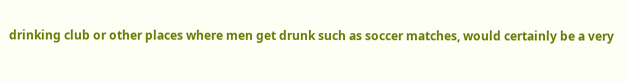drinking club or other places where men get drunk such as soccer matches, would certainly be a very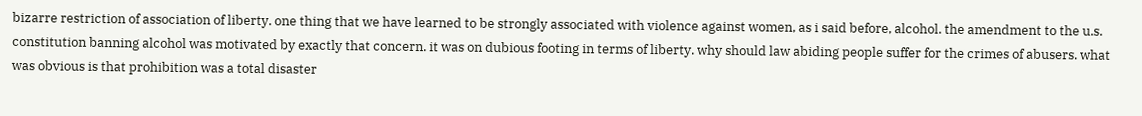bizarre restriction of association of liberty. one thing that we have learned to be strongly associated with violence against women, as i said before, alcohol. the amendment to the u.s. constitution banning alcohol was motivated by exactly that concern. it was on dubious footing in terms of liberty. why should law abiding people suffer for the crimes of abusers. what was obvious is that prohibition was a total disaster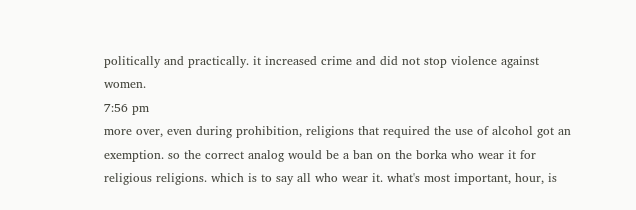politically and practically. it increased crime and did not stop violence against women.
7:56 pm
more over, even during prohibition, religions that required the use of alcohol got an exemption. so the correct analog would be a ban on the borka who wear it for religious religions. which is to say all who wear it. what's most important, hour, is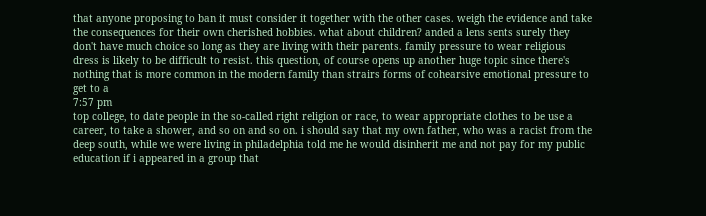that anyone proposing to ban it must consider it together with the other cases. weigh the evidence and take the consequences for their own cherished hobbies. what about children? anded a lens sents surely they don't have much choice so long as they are living with their parents. family pressure to wear religious dress is likely to be difficult to resist. this question, of course opens up another huge topic since there's nothing that is more common in the modern family than strairs forms of cohearsive emotional pressure to get to a
7:57 pm
top college, to date people in the so-called right religion or race, to wear appropriate clothes to be use a career, to take a shower, and so on and so on. i should say that my own father, who was a racist from the deep south, while we were living in philadelphia told me he would disinherit me and not pay for my public education if i appeared in a group that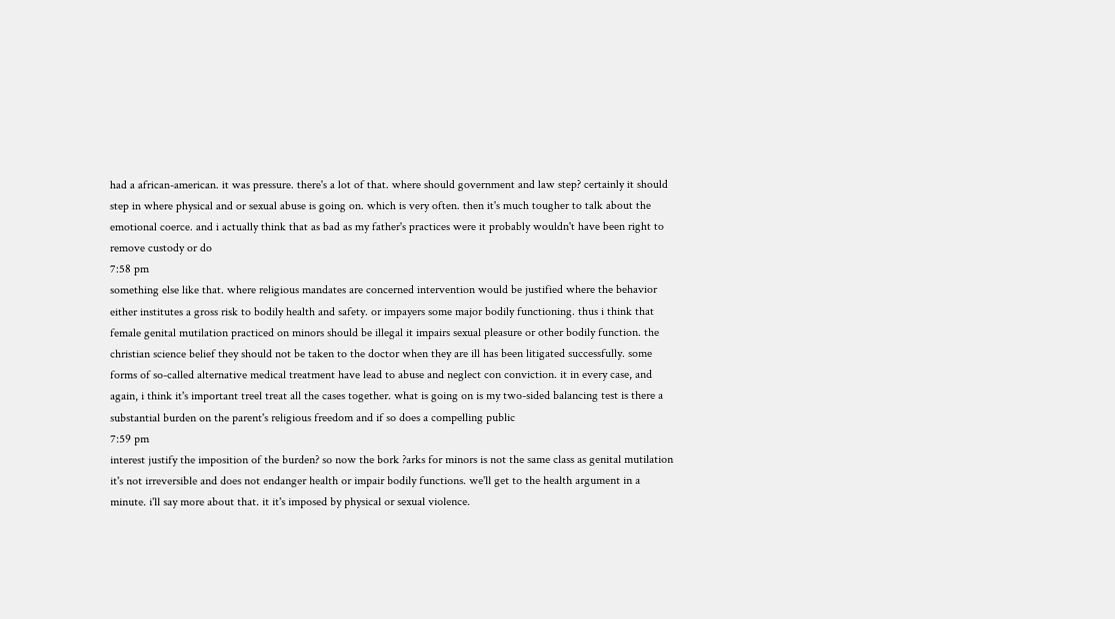had a african-american. it was pressure. there's a lot of that. where should government and law step? certainly it should step in where physical and or sexual abuse is going on. which is very often. then it's much tougher to talk about the emotional coerce. and i actually think that as bad as my father's practices were it probably wouldn't have been right to remove custody or do
7:58 pm
something else like that. where religious mandates are concerned intervention would be justified where the behavior either institutes a gross risk to bodily health and safety. or impayers some major bodily functioning. thus i think that female genital mutilation practiced on minors should be illegal it impairs sexual pleasure or other bodily function. the christian science belief they should not be taken to the doctor when they are ill has been litigated successfully. some forms of so-called alternative medical treatment have lead to abuse and neglect con conviction. it in every case, and again, i think it's important treel treat all the cases together. what is going on is my two-sided balancing test is there a substantial burden on the parent's religious freedom and if so does a compelling public
7:59 pm
interest justify the imposition of the burden? so now the bork ?arks for minors is not the same class as genital mutilation it's not irreversible and does not endanger health or impair bodily functions. we'll get to the health argument in a minute. i'll say more about that. it it's imposed by physical or sexual violence.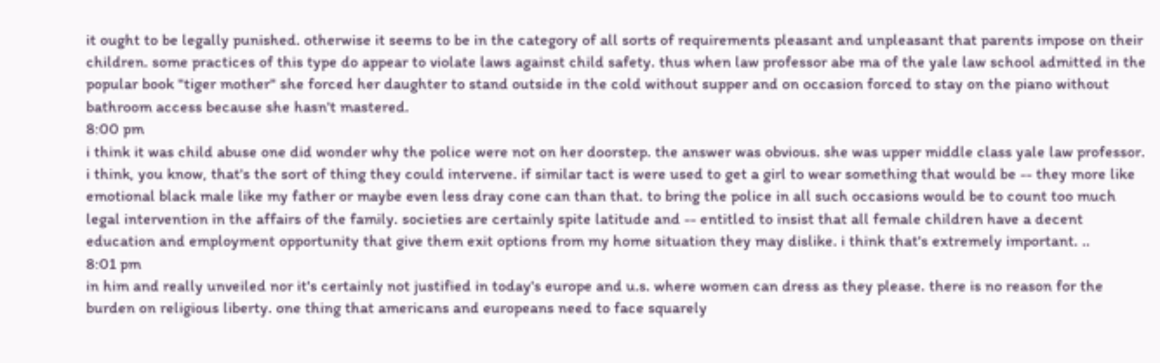it ought to be legally punished. otherwise it seems to be in the category of all sorts of requirements pleasant and unpleasant that parents impose on their children. some practices of this type do appear to violate laws against child safety. thus when law professor abe ma of the yale law school admitted in the popular book "tiger mother" she forced her daughter to stand outside in the cold without supper and on occasion forced to stay on the piano without bathroom access because she hasn't mastered.
8:00 pm
i think it was child abuse one did wonder why the police were not on her doorstep. the answer was obvious. she was upper middle class yale law professor. i think, you know, that's the sort of thing they could intervene. if similar tact is were used to get a girl to wear something that would be -- they more like emotional black male like my father or maybe even less dray cone can than that. to bring the police in all such occasions would be to count too much legal intervention in the affairs of the family. societies are certainly spite latitude and -- entitled to insist that all female children have a decent education and employment opportunity that give them exit options from my home situation they may dislike. i think that's extremely important. ..
8:01 pm
in him and really unveiled nor it's certainly not justified in today's europe and u.s. where women can dress as they please. there is no reason for the burden on religious liberty. one thing that americans and europeans need to face squarely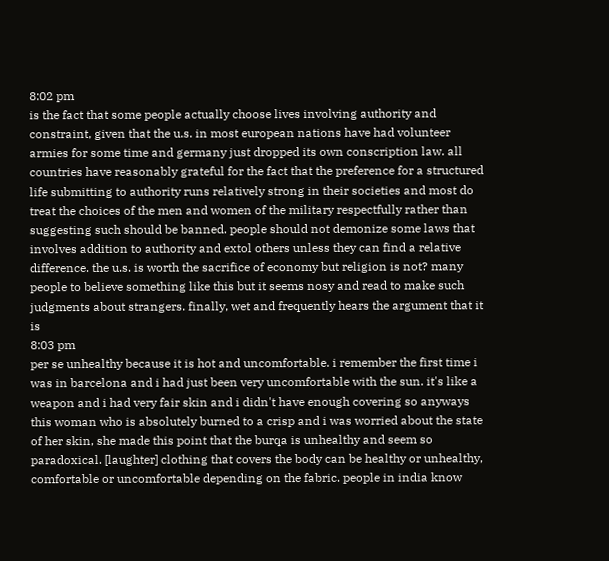8:02 pm
is the fact that some people actually choose lives involving authority and constraint, given that the u.s. in most european nations have had volunteer armies for some time and germany just dropped its own conscription law. all countries have reasonably grateful for the fact that the preference for a structured life submitting to authority runs relatively strong in their societies and most do treat the choices of the men and women of the military respectfully rather than suggesting such should be banned. people should not demonize some laws that involves addition to authority and extol others unless they can find a relative difference. the u.s. is worth the sacrifice of economy but religion is not? many people to believe something like this but it seems nosy and read to make such judgments about strangers. finally, wet and frequently hears the argument that it is
8:03 pm
per se unhealthy because it is hot and uncomfortable. i remember the first time i was in barcelona and i had just been very uncomfortable with the sun. it's like a weapon and i had very fair skin and i didn't have enough covering so anyways this woman who is absolutely burned to a crisp and i was worried about the state of her skin, she made this point that the burqa is unhealthy and seem so paradoxical. [laughter] clothing that covers the body can be healthy or unhealthy, comfortable or uncomfortable depending on the fabric. people in india know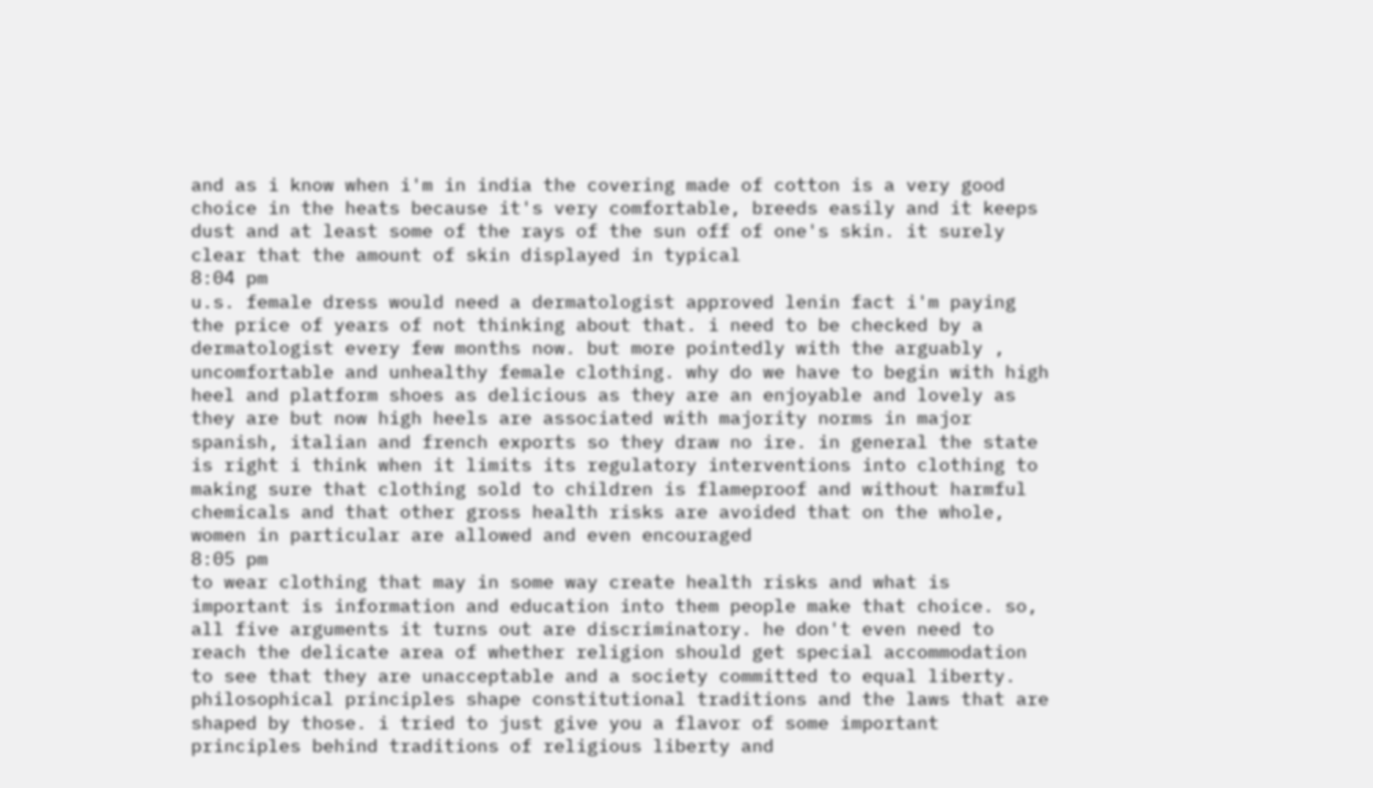and as i know when i'm in india the covering made of cotton is a very good choice in the heats because it's very comfortable, breeds easily and it keeps dust and at least some of the rays of the sun off of one's skin. it surely clear that the amount of skin displayed in typical
8:04 pm
u.s. female dress would need a dermatologist approved lenin fact i'm paying the price of years of not thinking about that. i need to be checked by a dermatologist every few months now. but more pointedly with the arguably , uncomfortable and unhealthy female clothing. why do we have to begin with high heel and platform shoes as delicious as they are an enjoyable and lovely as they are but now high heels are associated with majority norms in major spanish, italian and french exports so they draw no ire. in general the state is right i think when it limits its regulatory interventions into clothing to making sure that clothing sold to children is flameproof and without harmful chemicals and that other gross health risks are avoided that on the whole, women in particular are allowed and even encouraged
8:05 pm
to wear clothing that may in some way create health risks and what is important is information and education into them people make that choice. so, all five arguments it turns out are discriminatory. he don't even need to reach the delicate area of whether religion should get special accommodation to see that they are unacceptable and a society committed to equal liberty. philosophical principles shape constitutional traditions and the laws that are shaped by those. i tried to just give you a flavor of some important principles behind traditions of religious liberty and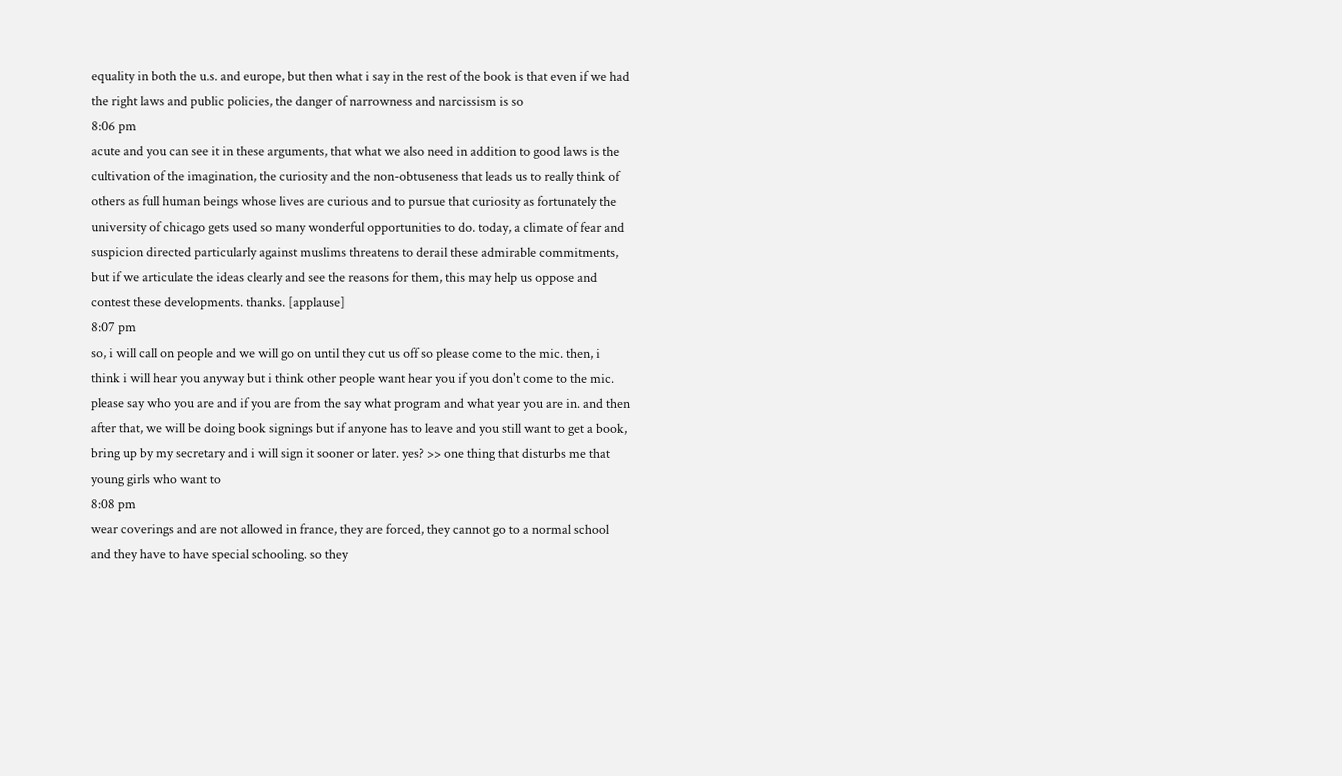equality in both the u.s. and europe, but then what i say in the rest of the book is that even if we had the right laws and public policies, the danger of narrowness and narcissism is so
8:06 pm
acute and you can see it in these arguments, that what we also need in addition to good laws is the cultivation of the imagination, the curiosity and the non-obtuseness that leads us to really think of others as full human beings whose lives are curious and to pursue that curiosity as fortunately the university of chicago gets used so many wonderful opportunities to do. today, a climate of fear and suspicion directed particularly against muslims threatens to derail these admirable commitments, but if we articulate the ideas clearly and see the reasons for them, this may help us oppose and contest these developments. thanks. [applause]
8:07 pm
so, i will call on people and we will go on until they cut us off so please come to the mic. then, i think i will hear you anyway but i think other people want hear you if you don't come to the mic. please say who you are and if you are from the say what program and what year you are in. and then after that, we will be doing book signings but if anyone has to leave and you still want to get a book, bring up by my secretary and i will sign it sooner or later. yes? >> one thing that disturbs me that young girls who want to
8:08 pm
wear coverings and are not allowed in france, they are forced, they cannot go to a normal school and they have to have special schooling. so they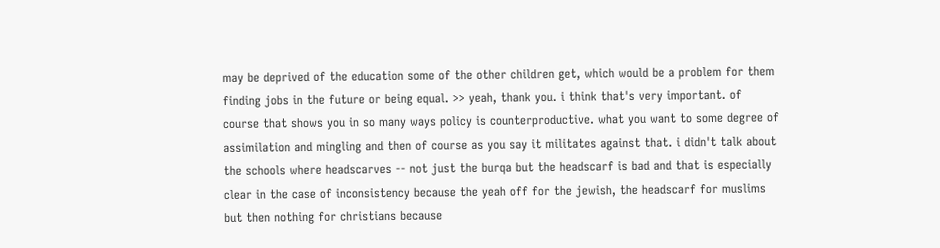may be deprived of the education some of the other children get, which would be a problem for them finding jobs in the future or being equal. >> yeah, thank you. i think that's very important. of course that shows you in so many ways policy is counterproductive. what you want to some degree of assimilation and mingling and then of course as you say it militates against that. i didn't talk about the schools where headscarves -- not just the burqa but the headscarf is bad and that is especially clear in the case of inconsistency because the yeah off for the jewish, the headscarf for muslims but then nothing for christians because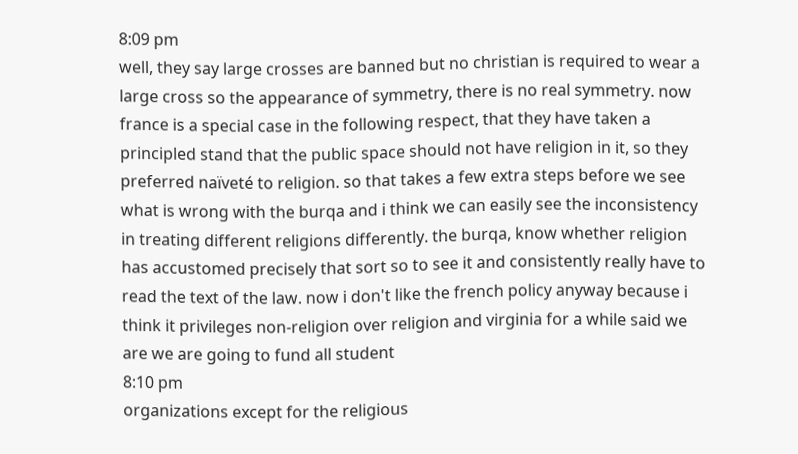8:09 pm
well, they say large crosses are banned but no christian is required to wear a large cross so the appearance of symmetry, there is no real symmetry. now france is a special case in the following respect, that they have taken a principled stand that the public space should not have religion in it, so they preferred naïveté to religion. so that takes a few extra steps before we see what is wrong with the burqa and i think we can easily see the inconsistency in treating different religions differently. the burqa, know whether religion has accustomed precisely that sort so to see it and consistently really have to read the text of the law. now i don't like the french policy anyway because i think it privileges non-religion over religion and virginia for a while said we are we are going to fund all student
8:10 pm
organizations except for the religious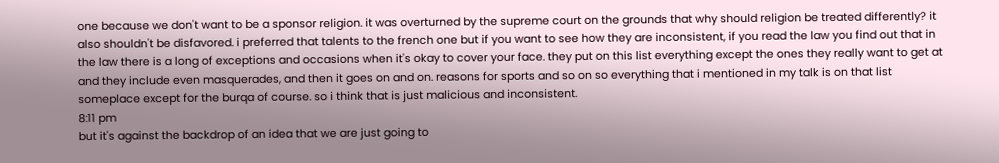one because we don't want to be a sponsor religion. it was overturned by the supreme court on the grounds that why should religion be treated differently? it also shouldn't be disfavored. i preferred that talents to the french one but if you want to see how they are inconsistent, if you read the law you find out that in the law there is a long of exceptions and occasions when it's okay to cover your face. they put on this list everything except the ones they really want to get at and they include even masquerades, and then it goes on and on. reasons for sports and so on so everything that i mentioned in my talk is on that list someplace except for the burqa of course. so i think that is just malicious and inconsistent.
8:11 pm
but it's against the backdrop of an idea that we are just going to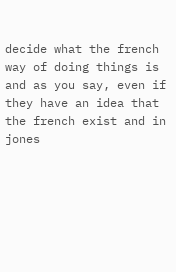decide what the french way of doing things is and as you say, even if they have an idea that the french exist and in jones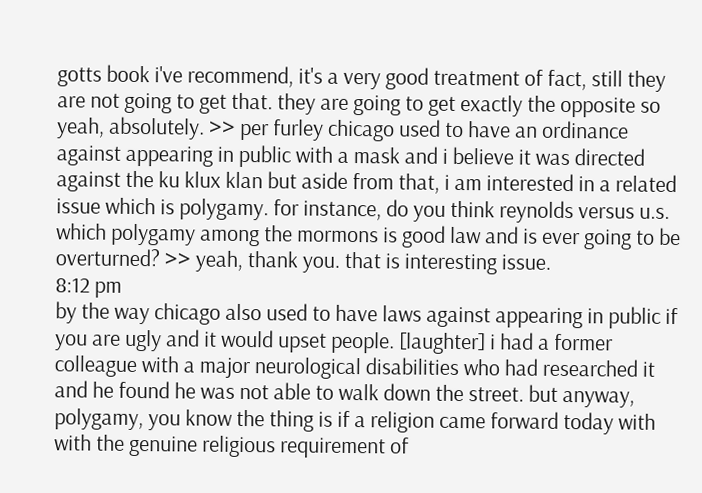gotts book i've recommend, it's a very good treatment of fact, still they are not going to get that. they are going to get exactly the opposite so yeah, absolutely. >> per furley chicago used to have an ordinance against appearing in public with a mask and i believe it was directed against the ku klux klan but aside from that, i am interested in a related issue which is polygamy. for instance, do you think reynolds versus u.s. which polygamy among the mormons is good law and is ever going to be overturned? >> yeah, thank you. that is interesting issue.
8:12 pm
by the way chicago also used to have laws against appearing in public if you are ugly and it would upset people. [laughter] i had a former colleague with a major neurological disabilities who had researched it and he found he was not able to walk down the street. but anyway, polygamy, you know the thing is if a religion came forward today with with the genuine religious requirement of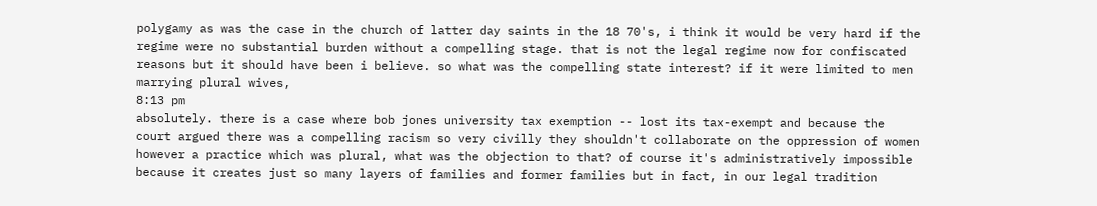polygamy as was the case in the church of latter day saints in the 18 70's, i think it would be very hard if the regime were no substantial burden without a compelling stage. that is not the legal regime now for confiscated reasons but it should have been i believe. so what was the compelling state interest? if it were limited to men marrying plural wives,
8:13 pm
absolutely. there is a case where bob jones university tax exemption -- lost its tax-exempt and because the court argued there was a compelling racism so very civilly they shouldn't collaborate on the oppression of women however a practice which was plural, what was the objection to that? of course it's administratively impossible because it creates just so many layers of families and former families but in fact, in our legal tradition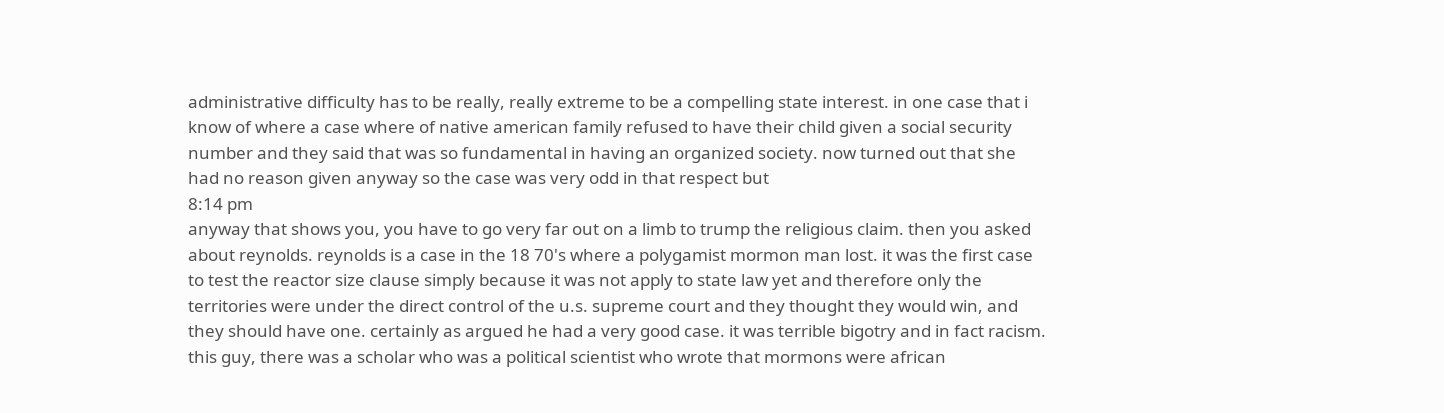administrative difficulty has to be really, really extreme to be a compelling state interest. in one case that i know of where a case where of native american family refused to have their child given a social security number and they said that was so fundamental in having an organized society. now turned out that she had no reason given anyway so the case was very odd in that respect but
8:14 pm
anyway that shows you, you have to go very far out on a limb to trump the religious claim. then you asked about reynolds. reynolds is a case in the 18 70's where a polygamist mormon man lost. it was the first case to test the reactor size clause simply because it was not apply to state law yet and therefore only the territories were under the direct control of the u.s. supreme court and they thought they would win, and they should have one. certainly as argued he had a very good case. it was terrible bigotry and in fact racism. this guy, there was a scholar who was a political scientist who wrote that mormons were african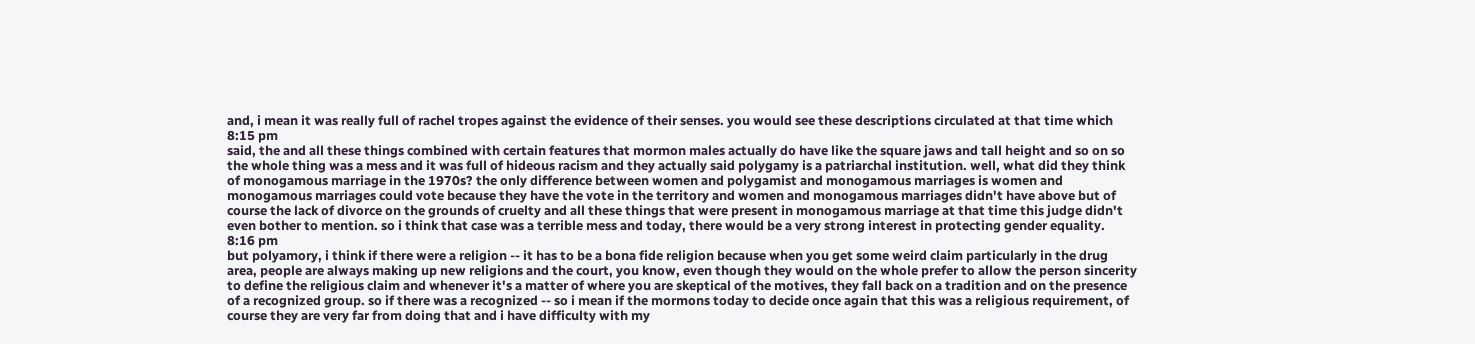and, i mean it was really full of rachel tropes against the evidence of their senses. you would see these descriptions circulated at that time which
8:15 pm
said, the and all these things combined with certain features that mormon males actually do have like the square jaws and tall height and so on so the whole thing was a mess and it was full of hideous racism and they actually said polygamy is a patriarchal institution. well, what did they think of monogamous marriage in the 1970s? the only difference between women and polygamist and monogamous marriages is women and monogamous marriages could vote because they have the vote in the territory and women and monogamous marriages didn't have above but of course the lack of divorce on the grounds of cruelty and all these things that were present in monogamous marriage at that time this judge didn't even bother to mention. so i think that case was a terrible mess and today, there would be a very strong interest in protecting gender equality.
8:16 pm
but polyamory, i think if there were a religion -- it has to be a bona fide religion because when you get some weird claim particularly in the drug area, people are always making up new religions and the court, you know, even though they would on the whole prefer to allow the person sincerity to define the religious claim and whenever it's a matter of where you are skeptical of the motives, they fall back on a tradition and on the presence of a recognized group. so if there was a recognized -- so i mean if the mormons today to decide once again that this was a religious requirement, of course they are very far from doing that and i have difficulty with my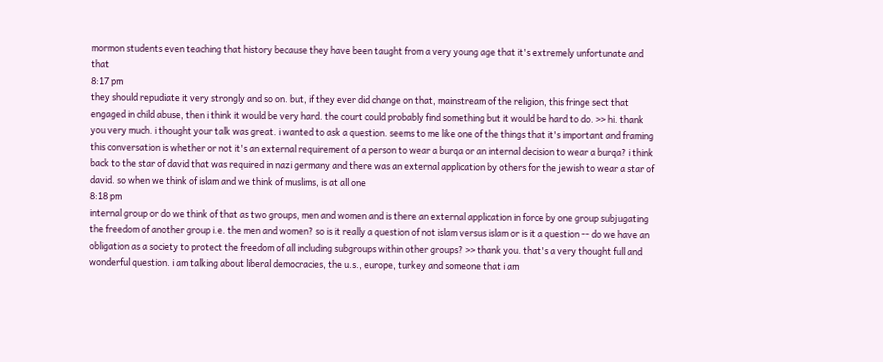mormon students even teaching that history because they have been taught from a very young age that it's extremely unfortunate and that
8:17 pm
they should repudiate it very strongly and so on. but, if they ever did change on that, mainstream of the religion, this fringe sect that engaged in child abuse, then i think it would be very hard. the court could probably find something but it would be hard to do. >> hi. thank you very much. i thought your talk was great. i wanted to ask a question. seems to me like one of the things that it's important and framing this conversation is whether or not it's an external requirement of a person to wear a burqa or an internal decision to wear a burqa? i think back to the star of david that was required in nazi germany and there was an external application by others for the jewish to wear a star of david. so when we think of islam and we think of muslims, is at all one
8:18 pm
internal group or do we think of that as two groups, men and women and is there an external application in force by one group subjugating the freedom of another group i.e. the men and women? so is it really a question of not islam versus islam or is it a question -- do we have an obligation as a society to protect the freedom of all including subgroups within other groups? >> thank you. that's a very thought full and wonderful question. i am talking about liberal democracies, the u.s., europe, turkey and someone that i am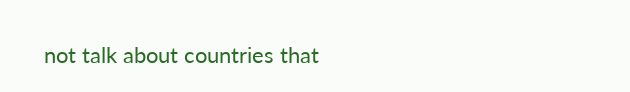not talk about countries that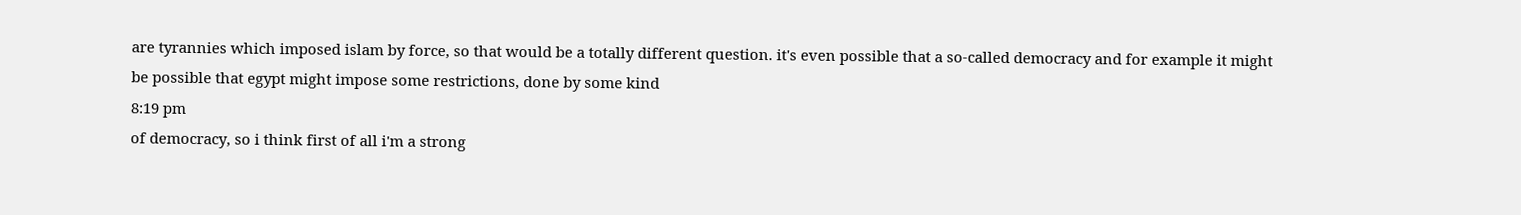are tyrannies which imposed islam by force, so that would be a totally different question. it's even possible that a so-called democracy and for example it might be possible that egypt might impose some restrictions, done by some kind
8:19 pm
of democracy, so i think first of all i'm a strong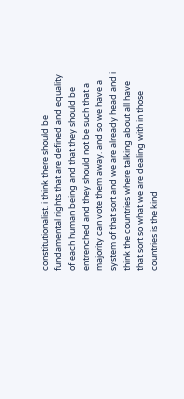constitutionalist. i think there should be fundamental rights that are defined and equality of each human being and that they should be entrenched and they should not be such that a majority can vote them away. and so we have a system of that sort and we are already head and i think the countries where talking about all have that sort so what we are dealing with in those countries is the kind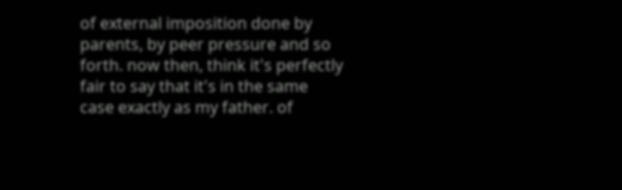of external imposition done by parents, by peer pressure and so forth. now then, think it's perfectly fair to say that it's in the same case exactly as my father. of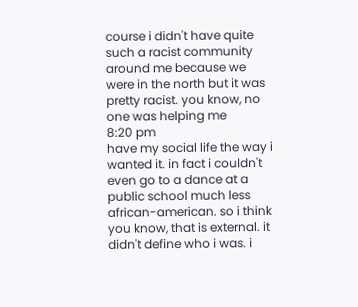course i didn't have quite such a racist community around me because we were in the north but it was pretty racist. you know, no one was helping me
8:20 pm
have my social life the way i wanted it. in fact i couldn't even go to a dance at a public school much less african-american. so i think you know, that is external. it didn't define who i was. i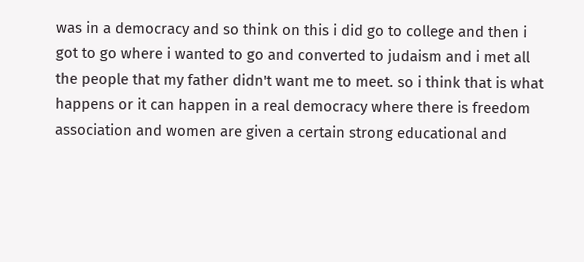was in a democracy and so think on this i did go to college and then i got to go where i wanted to go and converted to judaism and i met all the people that my father didn't want me to meet. so i think that is what happens or it can happen in a real democracy where there is freedom association and women are given a certain strong educational and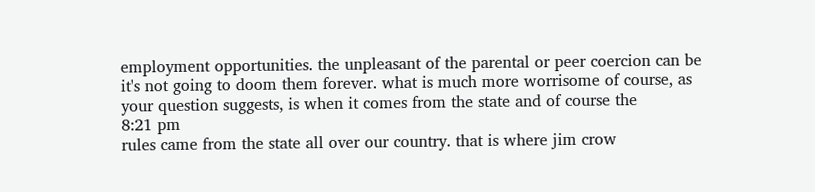employment opportunities. the unpleasant of the parental or peer coercion can be it's not going to doom them forever. what is much more worrisome of course, as your question suggests, is when it comes from the state and of course the
8:21 pm
rules came from the state all over our country. that is where jim crow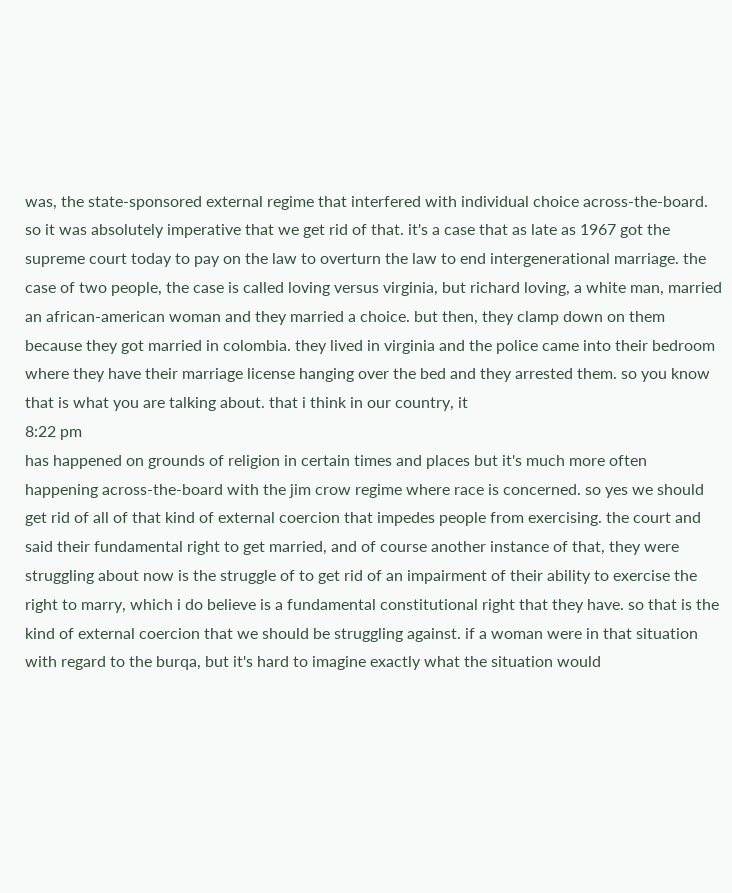was, the state-sponsored external regime that interfered with individual choice across-the-board. so it was absolutely imperative that we get rid of that. it's a case that as late as 1967 got the supreme court today to pay on the law to overturn the law to end intergenerational marriage. the case of two people, the case is called loving versus virginia, but richard loving, a white man, married an african-american woman and they married a choice. but then, they clamp down on them because they got married in colombia. they lived in virginia and the police came into their bedroom where they have their marriage license hanging over the bed and they arrested them. so you know that is what you are talking about. that i think in our country, it
8:22 pm
has happened on grounds of religion in certain times and places but it's much more often happening across-the-board with the jim crow regime where race is concerned. so yes we should get rid of all of that kind of external coercion that impedes people from exercising. the court and said their fundamental right to get married, and of course another instance of that, they were struggling about now is the struggle of to get rid of an impairment of their ability to exercise the right to marry, which i do believe is a fundamental constitutional right that they have. so that is the kind of external coercion that we should be struggling against. if a woman were in that situation with regard to the burqa, but it's hard to imagine exactly what the situation would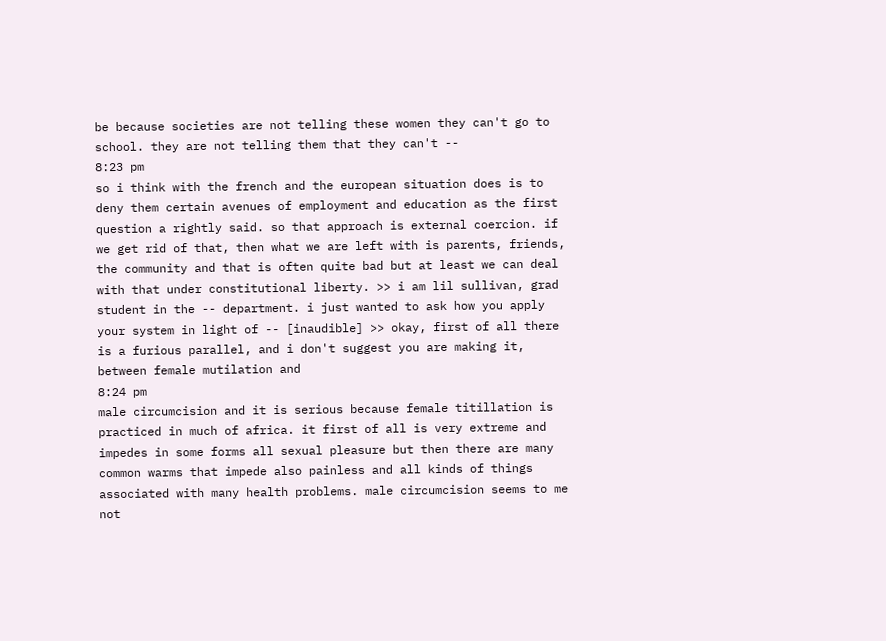be because societies are not telling these women they can't go to school. they are not telling them that they can't --
8:23 pm
so i think with the french and the european situation does is to deny them certain avenues of employment and education as the first question a rightly said. so that approach is external coercion. if we get rid of that, then what we are left with is parents, friends, the community and that is often quite bad but at least we can deal with that under constitutional liberty. >> i am lil sullivan, grad student in the -- department. i just wanted to ask how you apply your system in light of -- [inaudible] >> okay, first of all there is a furious parallel, and i don't suggest you are making it, between female mutilation and
8:24 pm
male circumcision and it is serious because female titillation is practiced in much of africa. it first of all is very extreme and impedes in some forms all sexual pleasure but then there are many common warms that impede also painless and all kinds of things associated with many health problems. male circumcision seems to me not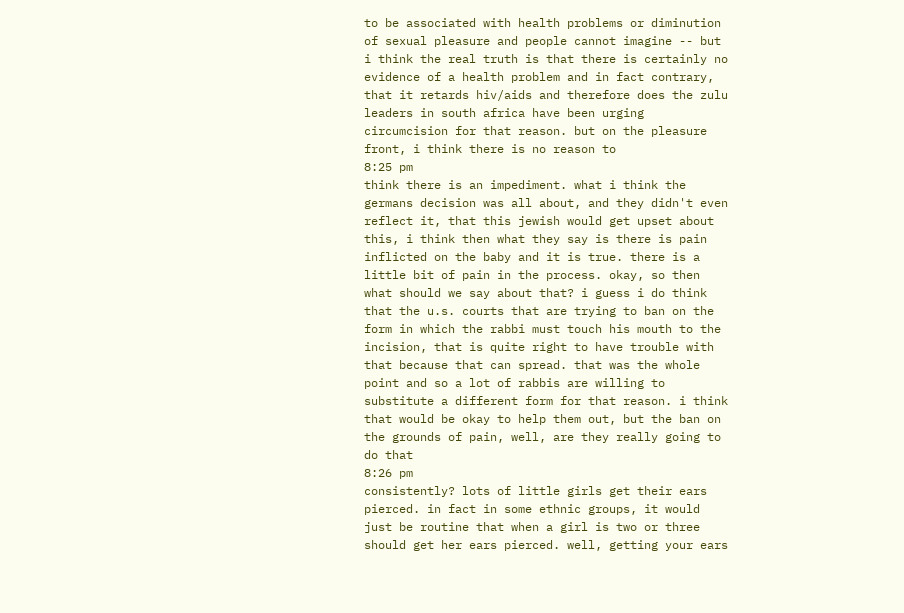to be associated with health problems or diminution of sexual pleasure and people cannot imagine -- but i think the real truth is that there is certainly no evidence of a health problem and in fact contrary, that it retards hiv/aids and therefore does the zulu leaders in south africa have been urging circumcision for that reason. but on the pleasure front, i think there is no reason to
8:25 pm
think there is an impediment. what i think the germans decision was all about, and they didn't even reflect it, that this jewish would get upset about this, i think then what they say is there is pain inflicted on the baby and it is true. there is a little bit of pain in the process. okay, so then what should we say about that? i guess i do think that the u.s. courts that are trying to ban on the form in which the rabbi must touch his mouth to the incision, that is quite right to have trouble with that because that can spread. that was the whole point and so a lot of rabbis are willing to substitute a different form for that reason. i think that would be okay to help them out, but the ban on the grounds of pain, well, are they really going to do that
8:26 pm
consistently? lots of little girls get their ears pierced. in fact in some ethnic groups, it would just be routine that when a girl is two or three should get her ears pierced. well, getting your ears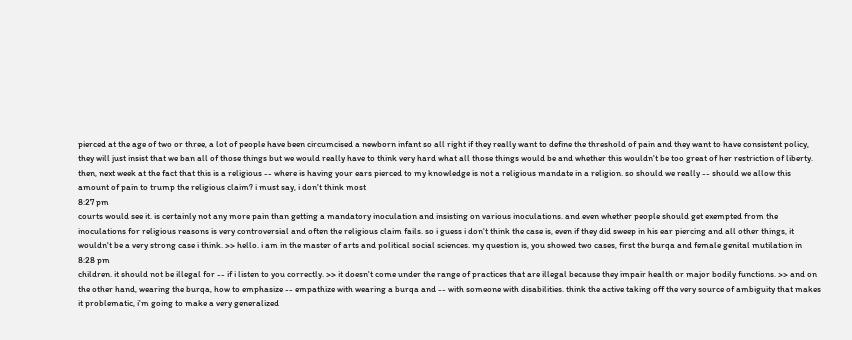pierced at the age of two or three, a lot of people have been circumcised a newborn infant so all right if they really want to define the threshold of pain and they want to have consistent policy, they will just insist that we ban all of those things but we would really have to think very hard what all those things would be and whether this wouldn't be too great of her restriction of liberty. then, next week at the fact that this is a religious -- where is having your ears pierced to my knowledge is not a religious mandate in a religion. so should we really -- should we allow this amount of pain to trump the religious claim? i must say, i don't think most
8:27 pm
courts would see it. is certainly not any more pain than getting a mandatory inoculation and insisting on various inoculations. and even whether people should get exempted from the inoculations for religious reasons is very controversial and often the religious claim fails. so i guess i don't think the case is, even if they did sweep in his ear piercing and all other things, it wouldn't be a very strong case i think. >> hello. i am in the master of arts and political social sciences. my question is, you showed two cases, first the burqa and female genital mutilation in
8:28 pm
children. it should not be illegal for -- if i listen to you correctly. >> it doesn't come under the range of practices that are illegal because they impair health or major bodily functions. >> and on the other hand, wearing the burqa, how to emphasize -- empathize with wearing a burqa and -- with someone with disabilities. think the active taking off the very source of ambiguity that makes it problematic, i'm going to make a very generalized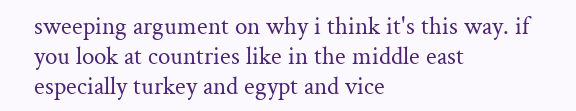sweeping argument on why i think it's this way. if you look at countries like in the middle east especially turkey and egypt and vice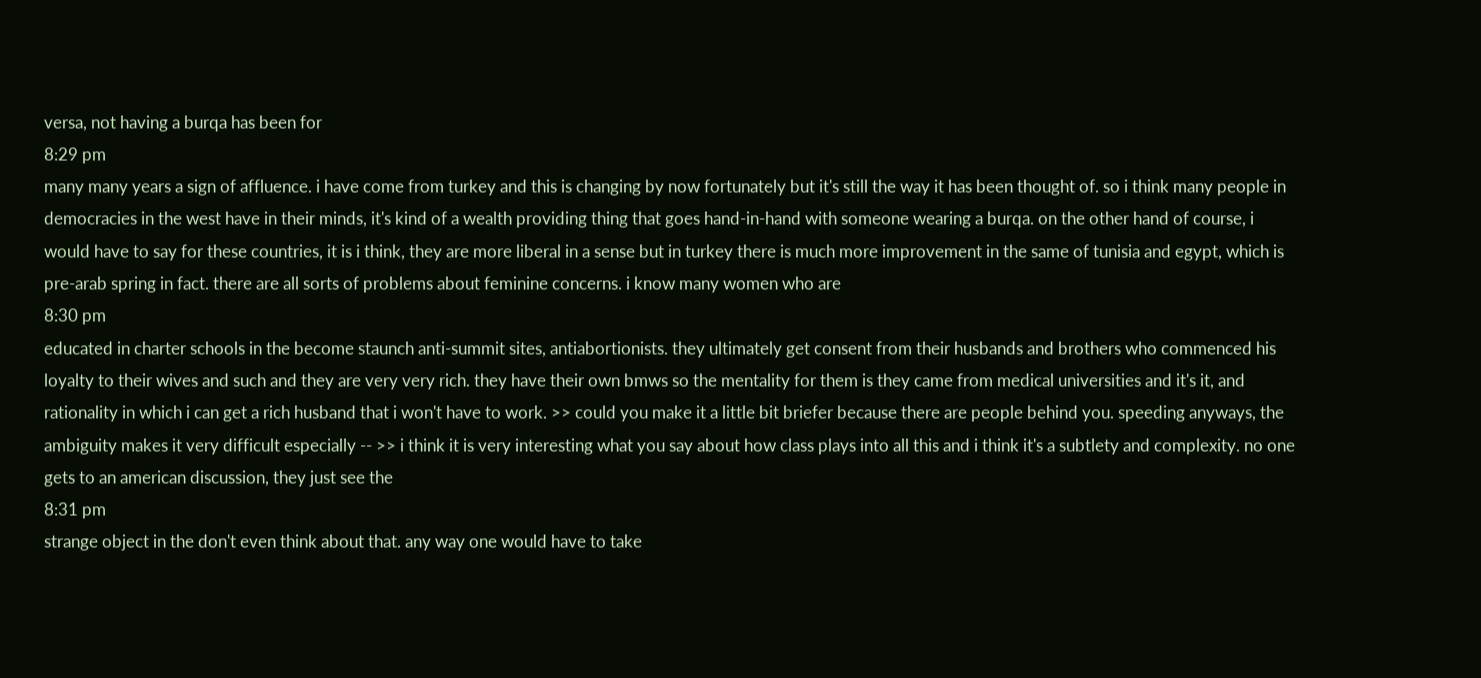versa, not having a burqa has been for
8:29 pm
many many years a sign of affluence. i have come from turkey and this is changing by now fortunately but it's still the way it has been thought of. so i think many people in democracies in the west have in their minds, it's kind of a wealth providing thing that goes hand-in-hand with someone wearing a burqa. on the other hand of course, i would have to say for these countries, it is i think, they are more liberal in a sense but in turkey there is much more improvement in the same of tunisia and egypt, which is pre-arab spring in fact. there are all sorts of problems about feminine concerns. i know many women who are
8:30 pm
educated in charter schools in the become staunch anti-summit sites, antiabortionists. they ultimately get consent from their husbands and brothers who commenced his loyalty to their wives and such and they are very very rich. they have their own bmws so the mentality for them is they came from medical universities and it's it, and rationality in which i can get a rich husband that i won't have to work. >> could you make it a little bit briefer because there are people behind you. speeding anyways, the ambiguity makes it very difficult especially -- >> i think it is very interesting what you say about how class plays into all this and i think it's a subtlety and complexity. no one gets to an american discussion, they just see the
8:31 pm
strange object in the don't even think about that. any way one would have to take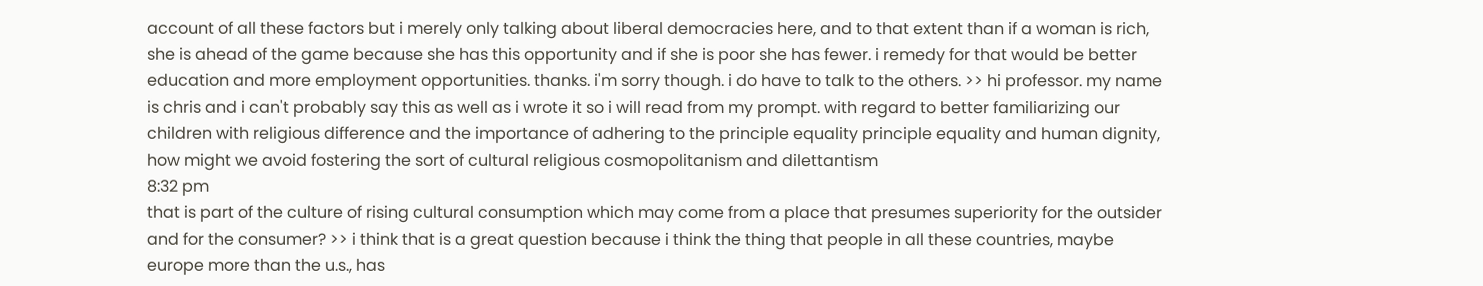account of all these factors but i merely only talking about liberal democracies here, and to that extent than if a woman is rich, she is ahead of the game because she has this opportunity and if she is poor she has fewer. i remedy for that would be better education and more employment opportunities. thanks. i'm sorry though. i do have to talk to the others. >> hi professor. my name is chris and i can't probably say this as well as i wrote it so i will read from my prompt. with regard to better familiarizing our children with religious difference and the importance of adhering to the principle equality principle equality and human dignity, how might we avoid fostering the sort of cultural religious cosmopolitanism and dilettantism
8:32 pm
that is part of the culture of rising cultural consumption which may come from a place that presumes superiority for the outsider and for the consumer? >> i think that is a great question because i think the thing that people in all these countries, maybe europe more than the u.s., has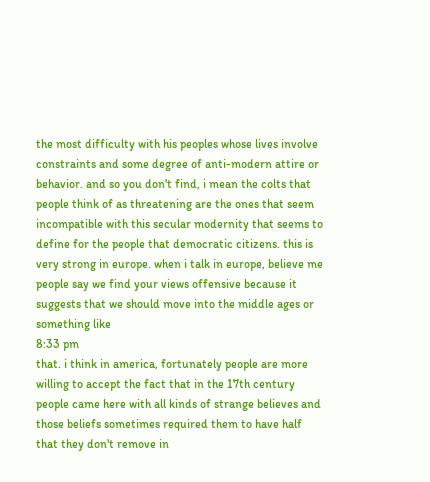the most difficulty with his peoples whose lives involve constraints and some degree of anti-modern attire or behavior. and so you don't find, i mean the colts that people think of as threatening are the ones that seem incompatible with this secular modernity that seems to define for the people that democratic citizens. this is very strong in europe. when i talk in europe, believe me people say we find your views offensive because it suggests that we should move into the middle ages or something like
8:33 pm
that. i think in america, fortunately people are more willing to accept the fact that in the 17th century people came here with all kinds of strange believes and those beliefs sometimes required them to have half that they don't remove in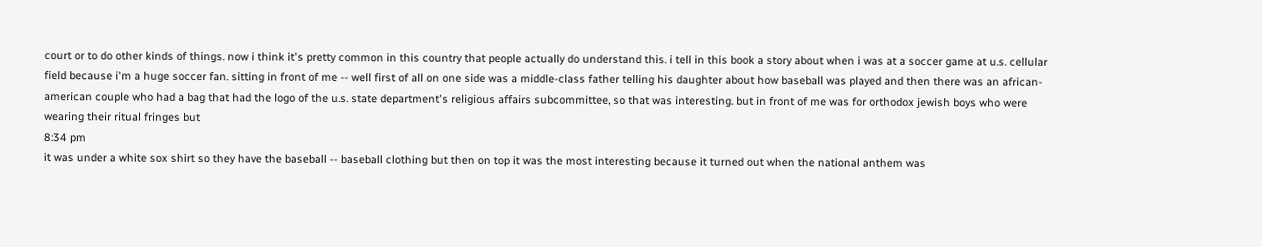court or to do other kinds of things. now i think it's pretty common in this country that people actually do understand this. i tell in this book a story about when i was at a soccer game at u.s. cellular field because i'm a huge soccer fan. sitting in front of me -- well first of all on one side was a middle-class father telling his daughter about how baseball was played and then there was an african-american couple who had a bag that had the logo of the u.s. state department's religious affairs subcommittee, so that was interesting. but in front of me was for orthodox jewish boys who were wearing their ritual fringes but
8:34 pm
it was under a white sox shirt so they have the baseball -- baseball clothing but then on top it was the most interesting because it turned out when the national anthem was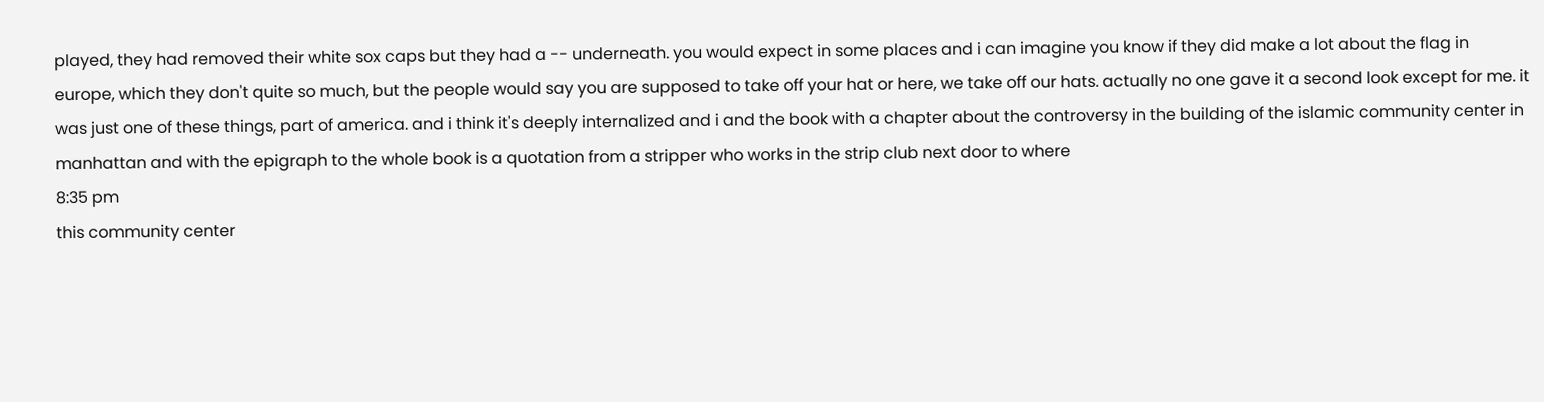played, they had removed their white sox caps but they had a -- underneath. you would expect in some places and i can imagine you know if they did make a lot about the flag in europe, which they don't quite so much, but the people would say you are supposed to take off your hat or here, we take off our hats. actually no one gave it a second look except for me. it was just one of these things, part of america. and i think it's deeply internalized and i and the book with a chapter about the controversy in the building of the islamic community center in manhattan and with the epigraph to the whole book is a quotation from a stripper who works in the strip club next door to where
8:35 pm
this community center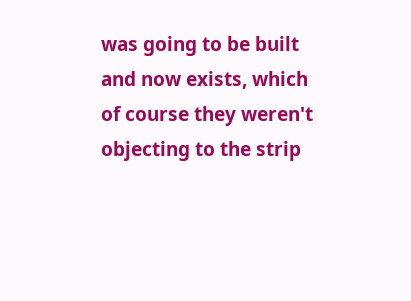was going to be built and now exists, which of course they weren't objecting to the strip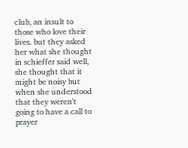club, an insult to those who love their lives. but they asked her what she thought in schieffer said well, she thought that it might be noisy but when she understood that they weren't going to have a call to prayer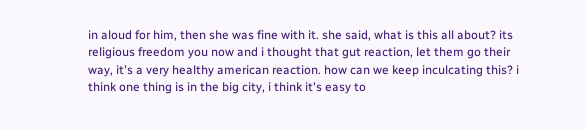in aloud for him, then she was fine with it. she said, what is this all about? its religious freedom you now and i thought that gut reaction, let them go their way, it's a very healthy american reaction. how can we keep inculcating this? i think one thing is in the big city, i think it's easy to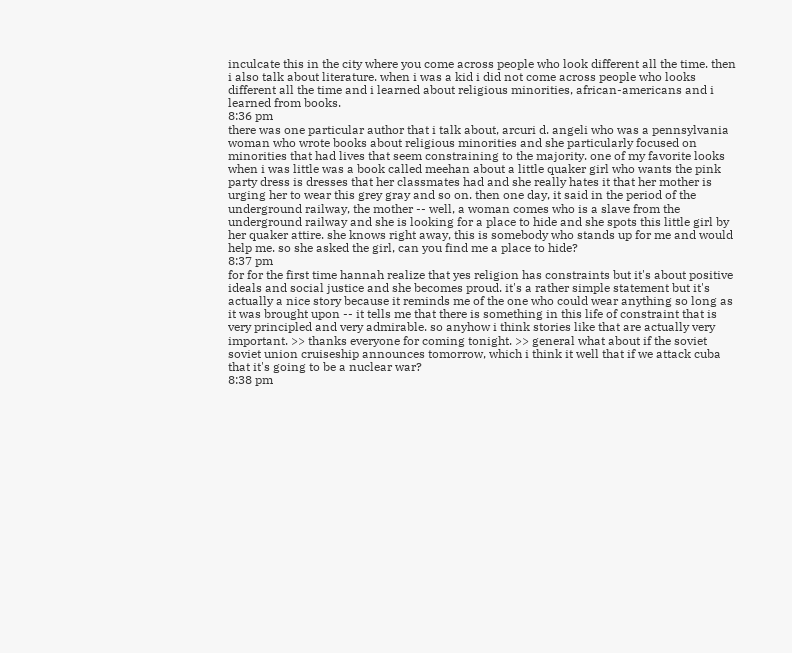inculcate this in the city where you come across people who look different all the time. then i also talk about literature. when i was a kid i did not come across people who looks different all the time and i learned about religious minorities, african-americans and i learned from books.
8:36 pm
there was one particular author that i talk about, arcuri d. angeli who was a pennsylvania woman who wrote books about religious minorities and she particularly focused on minorities that had lives that seem constraining to the majority. one of my favorite looks when i was little was a book called meehan about a little quaker girl who wants the pink party dress is dresses that her classmates had and she really hates it that her mother is urging her to wear this grey gray and so on. then one day, it said in the period of the underground railway, the mother -- well, a woman comes who is a slave from the underground railway and she is looking for a place to hide and she spots this little girl by her quaker attire. she knows right away, this is somebody who stands up for me and would help me. so she asked the girl, can you find me a place to hide?
8:37 pm
for for the first time hannah realize that yes religion has constraints but it's about positive ideals and social justice and she becomes proud. it's a rather simple statement but it's actually a nice story because it reminds me of the one who could wear anything so long as it was brought upon -- it tells me that there is something in this life of constraint that is very principled and very admirable. so anyhow i think stories like that are actually very important. >> thanks everyone for coming tonight. >> general what about if the soviet soviet union cruiseship announces tomorrow, which i think it well that if we attack cuba that it's going to be a nuclear war?
8:38 pm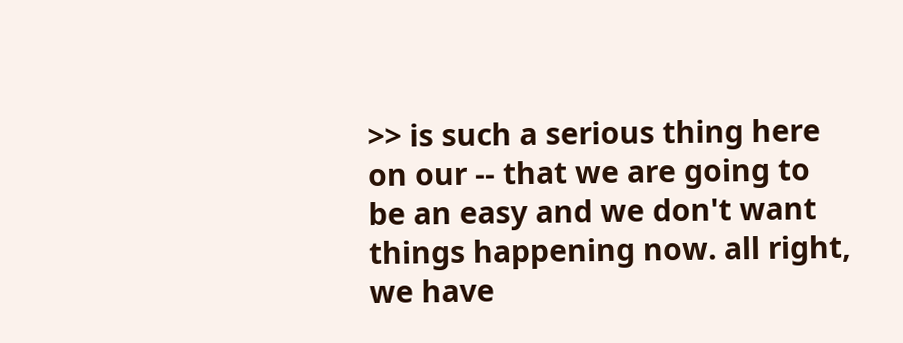>> is such a serious thing here on our -- that we are going to be an easy and we don't want things happening now. all right, we have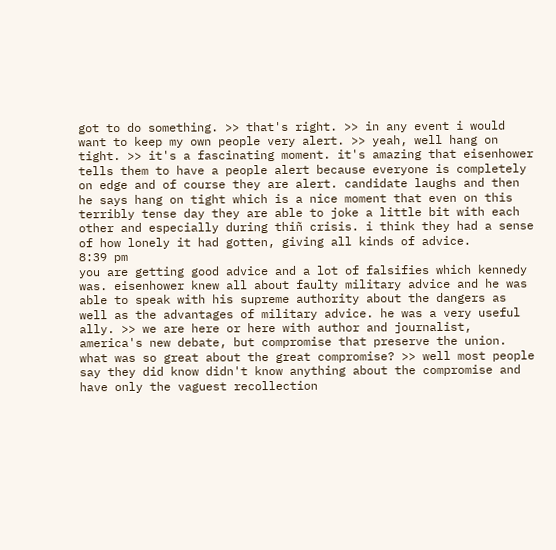got to do something. >> that's right. >> in any event i would want to keep my own people very alert. >> yeah, well hang on tight. >> it's a fascinating moment. it's amazing that eisenhower tells them to have a people alert because everyone is completely on edge and of course they are alert. candidate laughs and then he says hang on tight which is a nice moment that even on this terribly tense day they are able to joke a little bit with each other and especially during thiñ crisis. i think they had a sense of how lonely it had gotten, giving all kinds of advice.
8:39 pm
you are getting good advice and a lot of falsifies which kennedy was. eisenhower knew all about faulty military advice and he was able to speak with his supreme authority about the dangers as well as the advantages of military advice. he was a very useful ally. >> we are here or here with author and journalist, america's new debate, but compromise that preserve the union. what was so great about the great compromise? >> well most people say they did know didn't know anything about the compromise and have only the vaguest recollection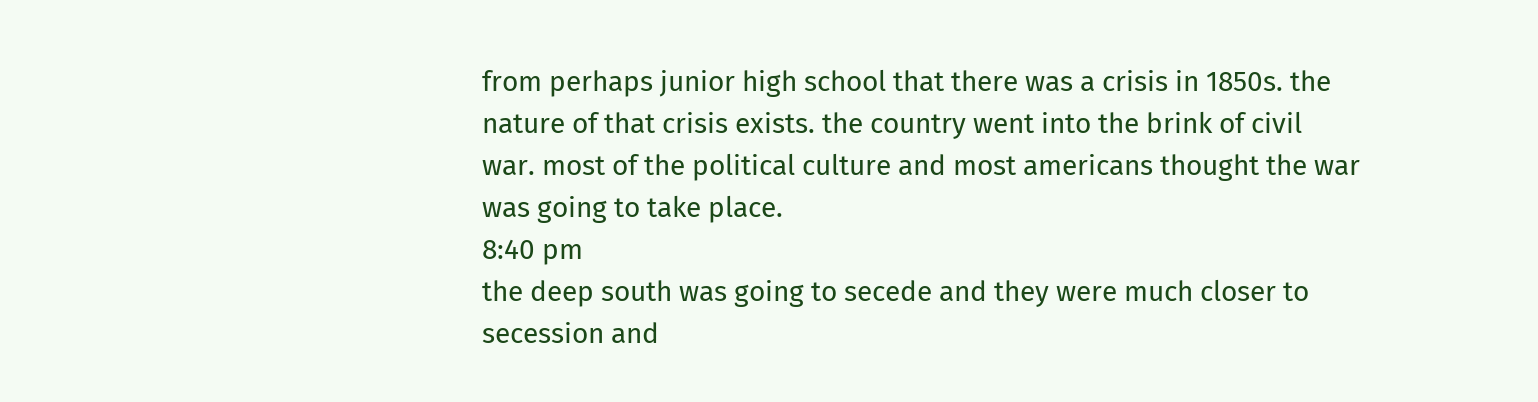from perhaps junior high school that there was a crisis in 1850s. the nature of that crisis exists. the country went into the brink of civil war. most of the political culture and most americans thought the war was going to take place.
8:40 pm
the deep south was going to secede and they were much closer to secession and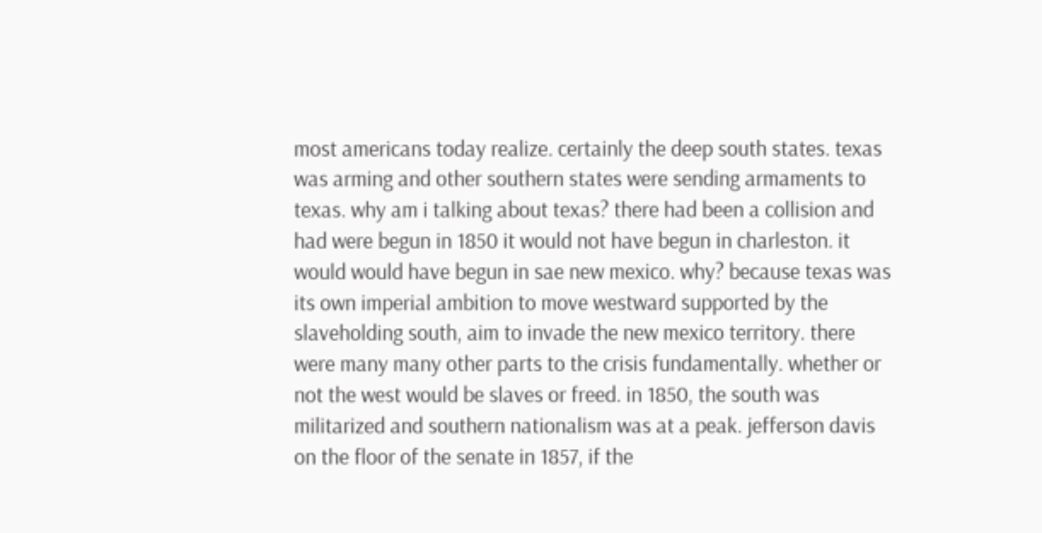most americans today realize. certainly the deep south states. texas was arming and other southern states were sending armaments to texas. why am i talking about texas? there had been a collision and had were begun in 1850 it would not have begun in charleston. it would would have begun in sae new mexico. why? because texas was its own imperial ambition to move westward supported by the slaveholding south, aim to invade the new mexico territory. there were many many other parts to the crisis fundamentally. whether or not the west would be slaves or freed. in 1850, the south was militarized and southern nationalism was at a peak. jefferson davis on the floor of the senate in 1857, if the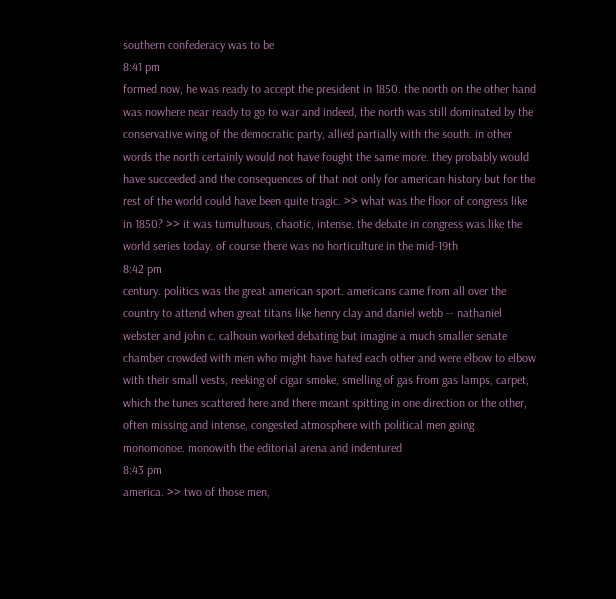southern confederacy was to be
8:41 pm
formed now, he was ready to accept the president in 1850. the north on the other hand was nowhere near ready to go to war and indeed, the north was still dominated by the conservative wing of the democratic party, allied partially with the south. in other words the north certainly would not have fought the same more. they probably would have succeeded and the consequences of that not only for american history but for the rest of the world could have been quite tragic. >> what was the floor of congress like in 1850? >> it was tumultuous, chaotic, intense. the debate in congress was like the world series today. of course there was no horticulture in the mid-19th
8:42 pm
century. politics was the great american sport. americans came from all over the country to attend when great titans like henry clay and daniel webb -- nathaniel webster and john c. calhoun worked debating but imagine a much smaller senate chamber crowded with men who might have hated each other and were elbow to elbow with their small vests, reeking of cigar smoke, smelling of gas from gas lamps, carpet, which the tunes scattered here and there meant spitting in one direction or the other, often missing and intense, congested atmosphere with political men going monomonoe. monowith the editorial arena and indentured
8:43 pm
america. >> two of those men,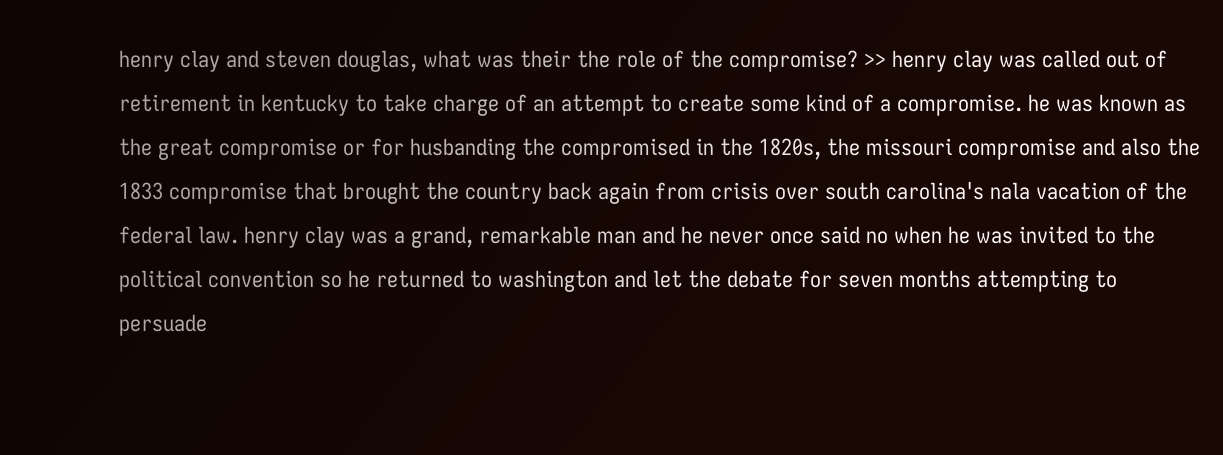henry clay and steven douglas, what was their the role of the compromise? >> henry clay was called out of retirement in kentucky to take charge of an attempt to create some kind of a compromise. he was known as the great compromise or for husbanding the compromised in the 1820s, the missouri compromise and also the 1833 compromise that brought the country back again from crisis over south carolina's nala vacation of the federal law. henry clay was a grand, remarkable man and he never once said no when he was invited to the political convention so he returned to washington and let the debate for seven months attempting to persuade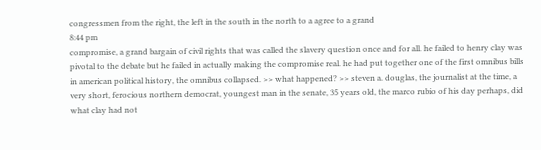congressmen from the right, the left in the south in the north to a agree to a grand
8:44 pm
compromise, a grand bargain of civil rights that was called the slavery question once and for all. he failed to henry clay was pivotal to the debate but he failed in actually making the compromise real. he had put together one of the first omnibus bills in american political history, the omnibus collapsed. >> what happened? >> steven a. douglas, the journalist at the time, a very short, ferocious northern democrat, youngest man in the senate, 35 years old, the marco rubio of his day perhaps, did what clay had not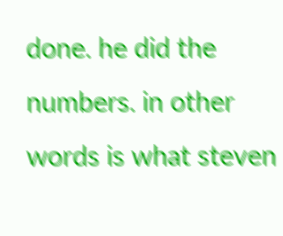done. he did the numbers. in other words is what steven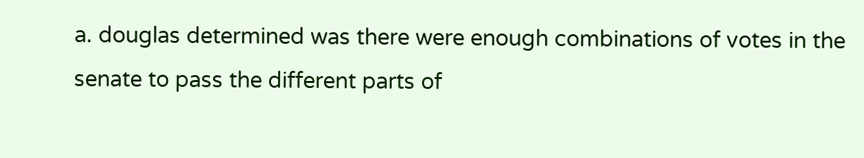a. douglas determined was there were enough combinations of votes in the senate to pass the different parts of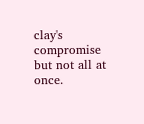clay's compromise but not all at once.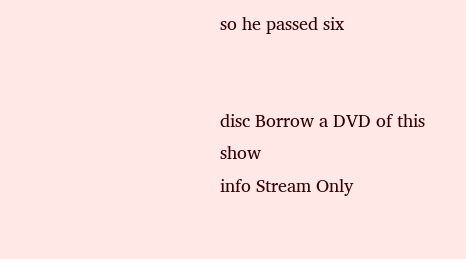so he passed six


disc Borrow a DVD of this show
info Stream Only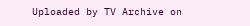Uploaded by TV Archive on